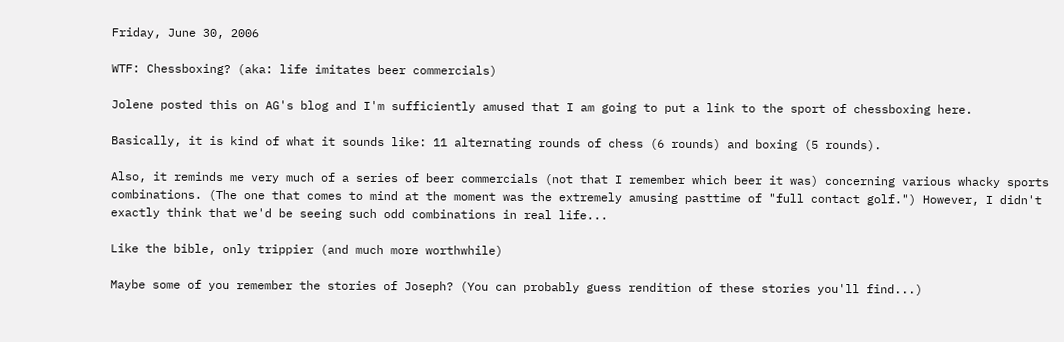Friday, June 30, 2006

WTF: Chessboxing? (aka: life imitates beer commercials)

Jolene posted this on AG's blog and I'm sufficiently amused that I am going to put a link to the sport of chessboxing here.

Basically, it is kind of what it sounds like: 11 alternating rounds of chess (6 rounds) and boxing (5 rounds).

Also, it reminds me very much of a series of beer commercials (not that I remember which beer it was) concerning various whacky sports combinations. (The one that comes to mind at the moment was the extremely amusing pasttime of "full contact golf.") However, I didn't exactly think that we'd be seeing such odd combinations in real life...

Like the bible, only trippier (and much more worthwhile)

Maybe some of you remember the stories of Joseph? (You can probably guess rendition of these stories you'll find...)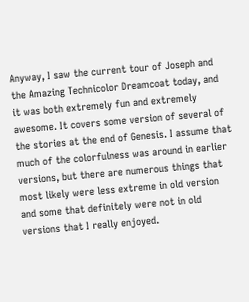Anyway, I saw the current tour of Joseph and the Amazing Technicolor Dreamcoat today, and it was both extremely fun and extremely awesome. It covers some version of several of the stories at the end of Genesis. I assume that much of the colorfulness was around in earlier versions, but there are numerous things that most likely were less extreme in old version and some that definitely were not in old versions that I really enjoyed.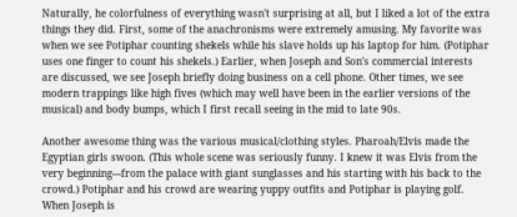Naturally, he colorfulness of everything wasn't surprising at all, but I liked a lot of the extra things they did. First, some of the anachronisms were extremely amusing. My favorite was when we see Potiphar counting shekels while his slave holds up his laptop for him. (Potiphar uses one finger to count his shekels.) Earlier, when Joseph and Son's commercial interests are discussed, we see Joseph briefly doing business on a cell phone. Other times, we see modern trappings like high fives (which may well have been in the earlier versions of the musical) and body bumps, which I first recall seeing in the mid to late 90s.

Another awesome thing was the various musical/clothing styles. Pharoah/Elvis made the Egyptian girls swoon. (This whole scene was seriously funny. I knew it was Elvis from the very beginning---from the palace with giant sunglasses and his starting with his back to the crowd.) Potiphar and his crowd are wearing yuppy outfits and Potiphar is playing golf. When Joseph is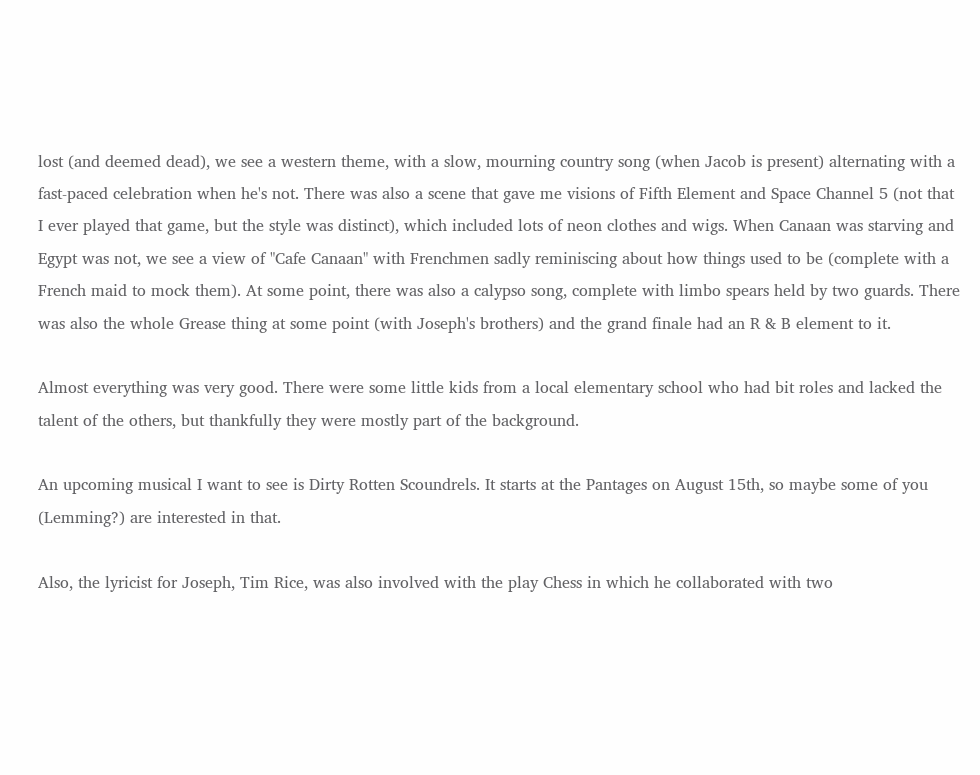lost (and deemed dead), we see a western theme, with a slow, mourning country song (when Jacob is present) alternating with a fast-paced celebration when he's not. There was also a scene that gave me visions of Fifth Element and Space Channel 5 (not that I ever played that game, but the style was distinct), which included lots of neon clothes and wigs. When Canaan was starving and Egypt was not, we see a view of "Cafe Canaan" with Frenchmen sadly reminiscing about how things used to be (complete with a French maid to mock them). At some point, there was also a calypso song, complete with limbo spears held by two guards. There was also the whole Grease thing at some point (with Joseph's brothers) and the grand finale had an R & B element to it.

Almost everything was very good. There were some little kids from a local elementary school who had bit roles and lacked the talent of the others, but thankfully they were mostly part of the background.

An upcoming musical I want to see is Dirty Rotten Scoundrels. It starts at the Pantages on August 15th, so maybe some of you (Lemming?) are interested in that.

Also, the lyricist for Joseph, Tim Rice, was also involved with the play Chess in which he collaborated with two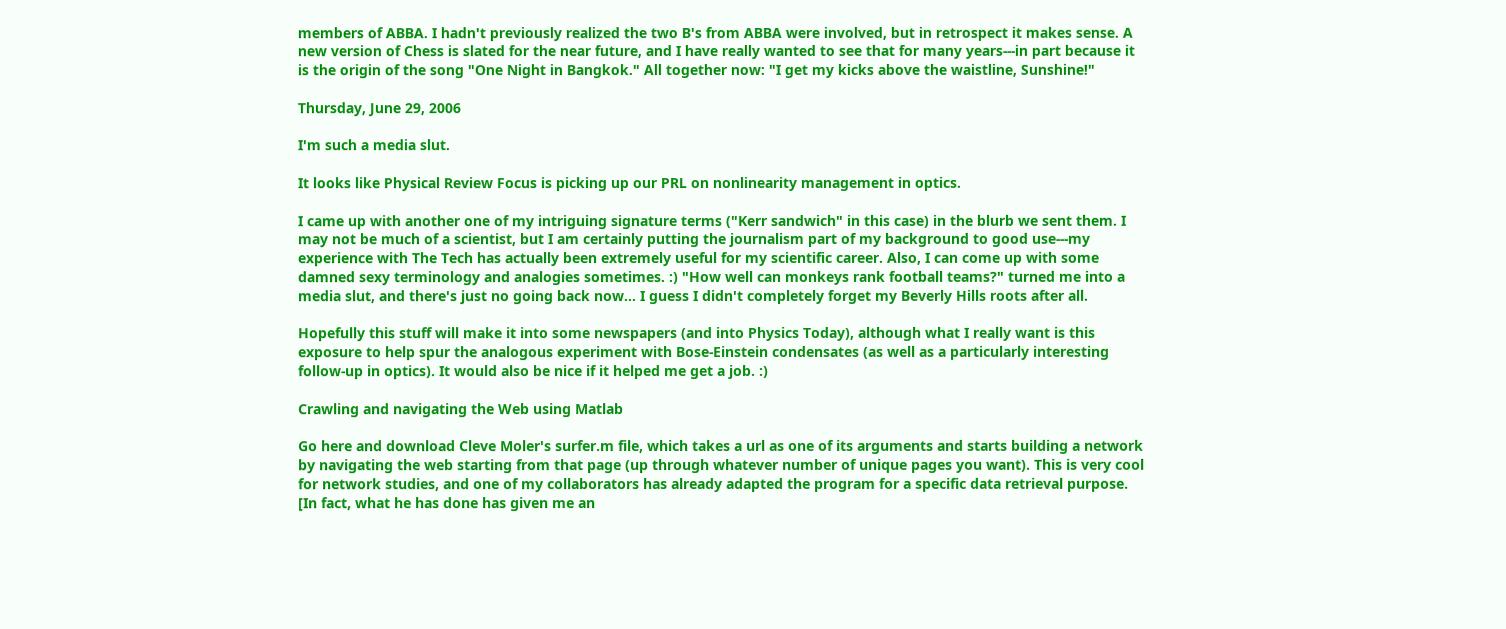members of ABBA. I hadn't previously realized the two B's from ABBA were involved, but in retrospect it makes sense. A new version of Chess is slated for the near future, and I have really wanted to see that for many years---in part because it is the origin of the song "One Night in Bangkok." All together now: "I get my kicks above the waistline, Sunshine!"

Thursday, June 29, 2006

I'm such a media slut.

It looks like Physical Review Focus is picking up our PRL on nonlinearity management in optics.

I came up with another one of my intriguing signature terms ("Kerr sandwich" in this case) in the blurb we sent them. I may not be much of a scientist, but I am certainly putting the journalism part of my background to good use---my experience with The Tech has actually been extremely useful for my scientific career. Also, I can come up with some damned sexy terminology and analogies sometimes. :) "How well can monkeys rank football teams?" turned me into a media slut, and there's just no going back now... I guess I didn't completely forget my Beverly Hills roots after all.

Hopefully this stuff will make it into some newspapers (and into Physics Today), although what I really want is this exposure to help spur the analogous experiment with Bose-Einstein condensates (as well as a particularly interesting follow-up in optics). It would also be nice if it helped me get a job. :)

Crawling and navigating the Web using Matlab

Go here and download Cleve Moler's surfer.m file, which takes a url as one of its arguments and starts building a network by navigating the web starting from that page (up through whatever number of unique pages you want). This is very cool for network studies, and one of my collaborators has already adapted the program for a specific data retrieval purpose. [In fact, what he has done has given me an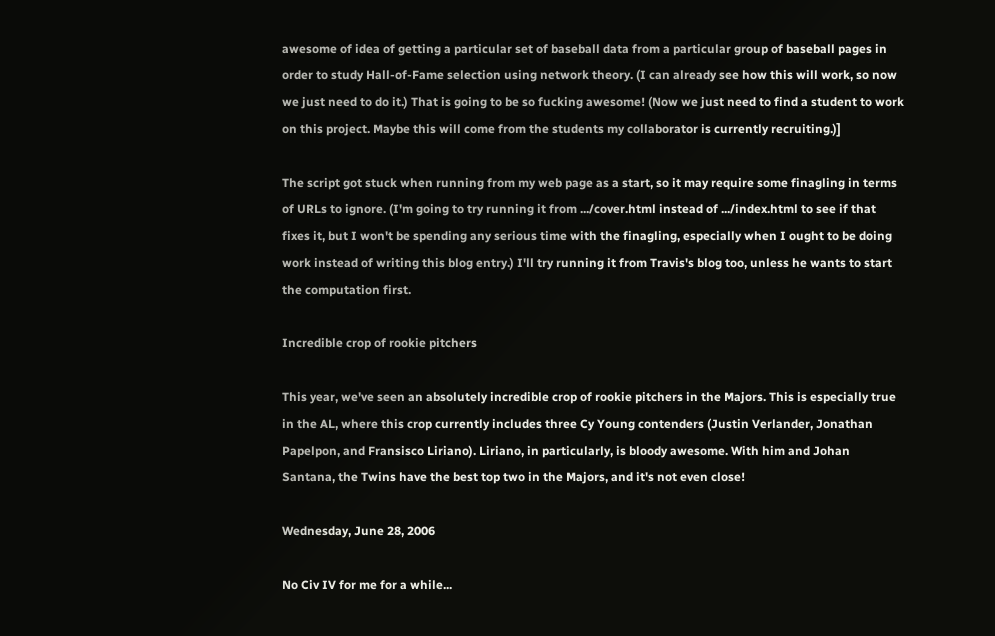awesome of idea of getting a particular set of baseball data from a particular group of baseball pages in order to study Hall-of-Fame selection using network theory. (I can already see how this will work, so now we just need to do it.) That is going to be so fucking awesome! (Now we just need to find a student to work on this project. Maybe this will come from the students my collaborator is currently recruiting.)]

The script got stuck when running from my web page as a start, so it may require some finagling in terms of URLs to ignore. (I'm going to try running it from .../cover.html instead of .../index.html to see if that fixes it, but I won't be spending any serious time with the finagling, especially when I ought to be doing work instead of writing this blog entry.) I'll try running it from Travis's blog too, unless he wants to start the computation first.

Incredible crop of rookie pitchers

This year, we've seen an absolutely incredible crop of rookie pitchers in the Majors. This is especially true in the AL, where this crop currently includes three Cy Young contenders (Justin Verlander, Jonathan Papelpon, and Fransisco Liriano). Liriano, in particularly, is bloody awesome. With him and Johan Santana, the Twins have the best top two in the Majors, and it's not even close!

Wednesday, June 28, 2006

No Civ IV for me for a while...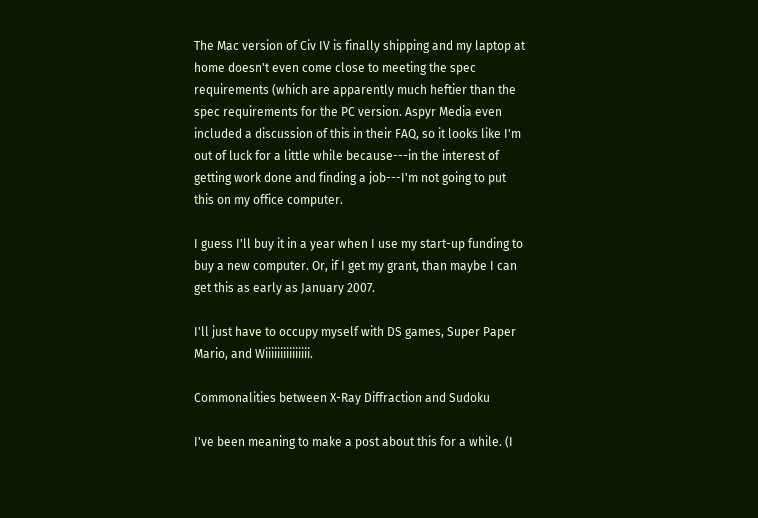The Mac version of Civ IV is finally shipping and my laptop at home doesn't even come close to meeting the spec requirements (which are apparently much heftier than the spec requirements for the PC version. Aspyr Media even included a discussion of this in their FAQ, so it looks like I'm out of luck for a little while because---in the interest of getting work done and finding a job---I'm not going to put this on my office computer.

I guess I'll buy it in a year when I use my start-up funding to buy a new computer. Or, if I get my grant, than maybe I can get this as early as January 2007.

I'll just have to occupy myself with DS games, Super Paper Mario, and Wiiiiiiiiiiiiiii.

Commonalities between X-Ray Diffraction and Sudoku

I've been meaning to make a post about this for a while. (I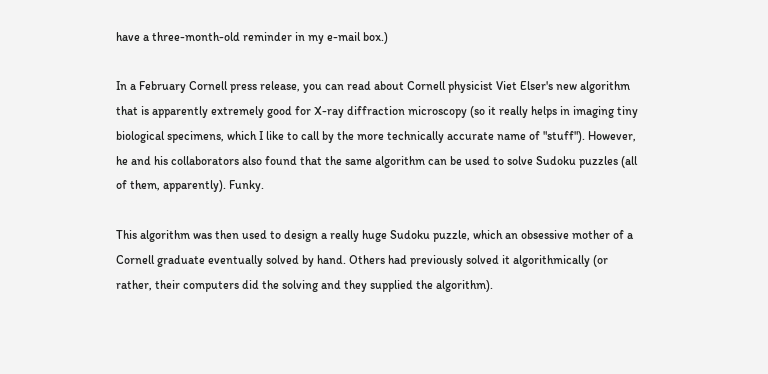have a three-month-old reminder in my e-mail box.)

In a February Cornell press release, you can read about Cornell physicist Viet Elser's new algorithm that is apparently extremely good for X-ray diffraction microscopy (so it really helps in imaging tiny biological specimens, which I like to call by the more technically accurate name of "stuff"). However, he and his collaborators also found that the same algorithm can be used to solve Sudoku puzzles (all of them, apparently). Funky.

This algorithm was then used to design a really huge Sudoku puzzle, which an obsessive mother of a Cornell graduate eventually solved by hand. Others had previously solved it algorithmically (or rather, their computers did the solving and they supplied the algorithm).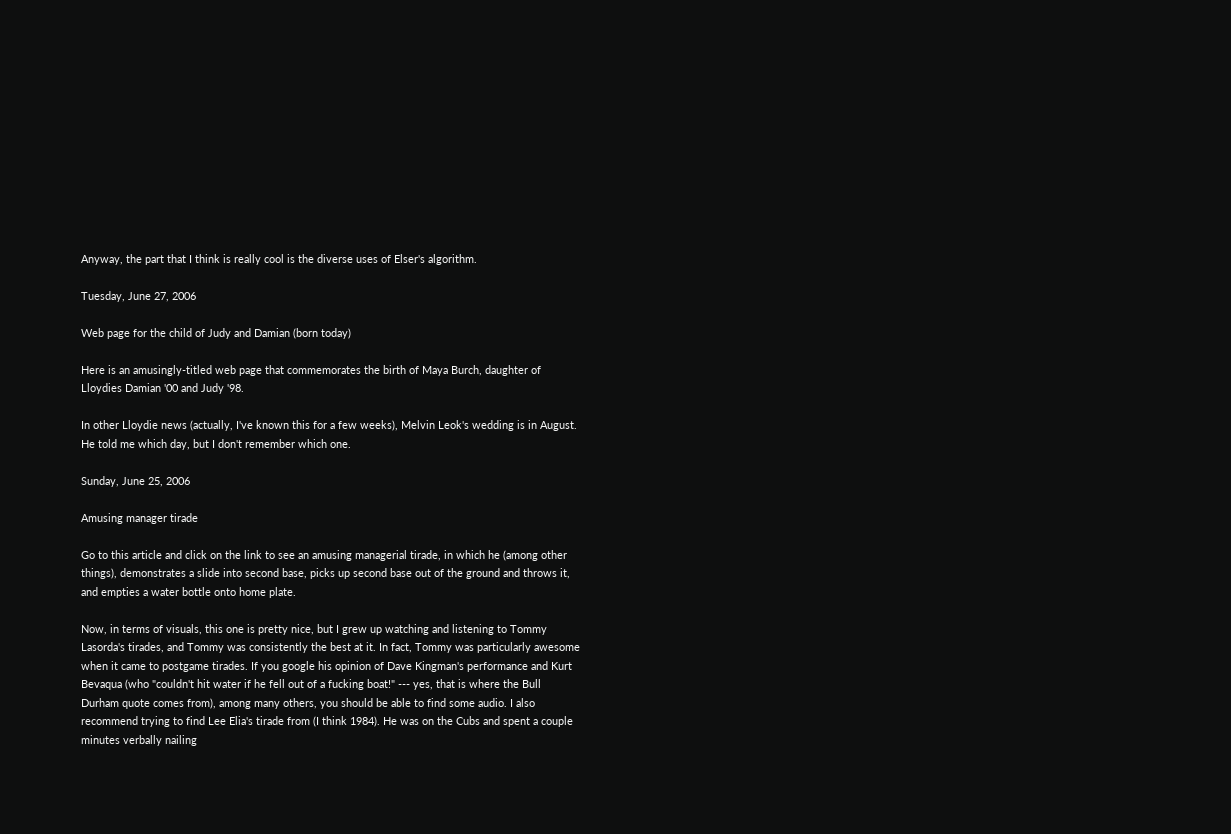Anyway, the part that I think is really cool is the diverse uses of Elser's algorithm.

Tuesday, June 27, 2006

Web page for the child of Judy and Damian (born today)

Here is an amusingly-titled web page that commemorates the birth of Maya Burch, daughter of Lloydies Damian '00 and Judy '98.

In other Lloydie news (actually, I've known this for a few weeks), Melvin Leok's wedding is in August. He told me which day, but I don't remember which one.

Sunday, June 25, 2006

Amusing manager tirade

Go to this article and click on the link to see an amusing managerial tirade, in which he (among other things), demonstrates a slide into second base, picks up second base out of the ground and throws it, and empties a water bottle onto home plate.

Now, in terms of visuals, this one is pretty nice, but I grew up watching and listening to Tommy Lasorda's tirades, and Tommy was consistently the best at it. In fact, Tommy was particularly awesome when it came to postgame tirades. If you google his opinion of Dave Kingman's performance and Kurt Bevaqua (who "couldn't hit water if he fell out of a fucking boat!" --- yes, that is where the Bull Durham quote comes from), among many others, you should be able to find some audio. I also recommend trying to find Lee Elia's tirade from (I think 1984). He was on the Cubs and spent a couple minutes verbally nailing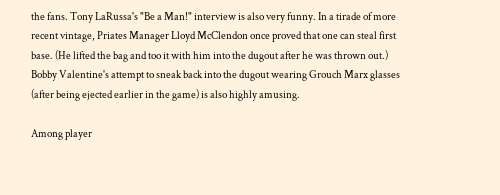the fans. Tony LaRussa's "Be a Man!" interview is also very funny. In a tirade of more recent vintage, Priates Manager Lloyd McClendon once proved that one can steal first base. (He lifted the bag and too it with him into the dugout after he was thrown out.) Bobby Valentine's attempt to sneak back into the dugout wearing Grouch Marx glasses (after being ejected earlier in the game) is also highly amusing.

Among player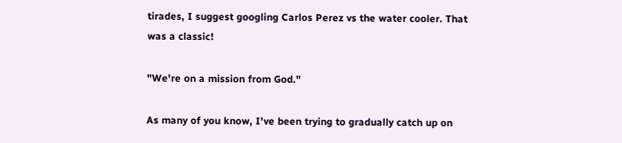tirades, I suggest googling Carlos Perez vs the water cooler. That was a classic!

"We're on a mission from God."

As many of you know, I've been trying to gradually catch up on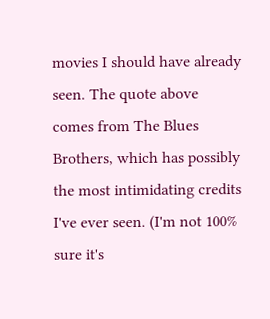movies I should have already seen. The quote above comes from The Blues Brothers, which has possibly the most intimidating credits I've ever seen. (I'm not 100% sure it's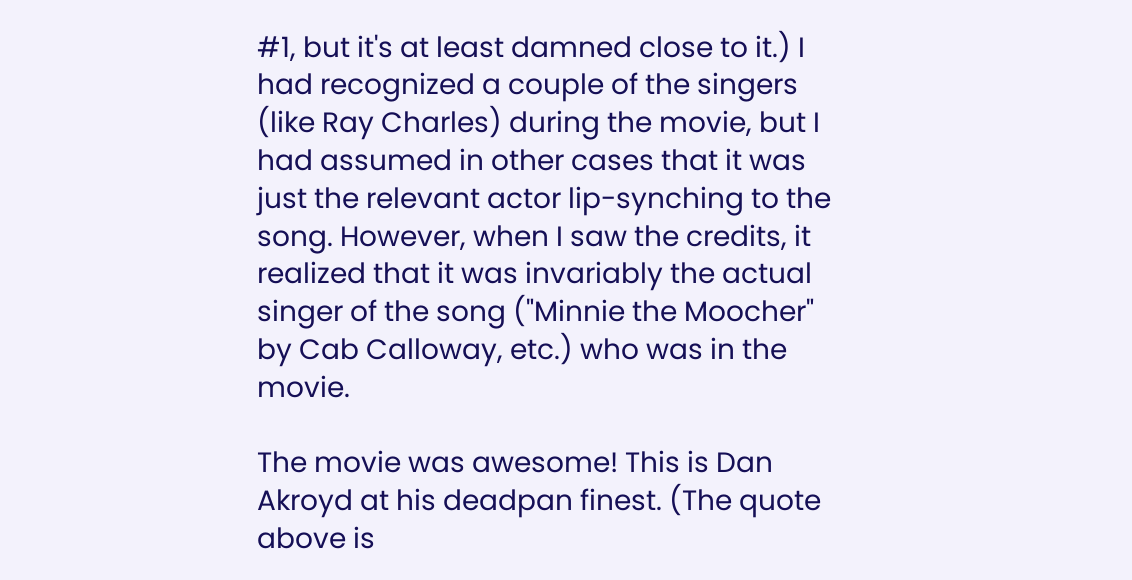#1, but it's at least damned close to it.) I had recognized a couple of the singers (like Ray Charles) during the movie, but I had assumed in other cases that it was just the relevant actor lip-synching to the song. However, when I saw the credits, it realized that it was invariably the actual singer of the song ("Minnie the Moocher" by Cab Calloway, etc.) who was in the movie.

The movie was awesome! This is Dan Akroyd at his deadpan finest. (The quote above is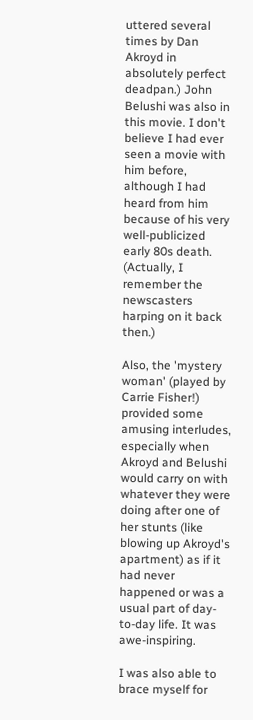uttered several times by Dan Akroyd in absolutely perfect deadpan.) John Belushi was also in this movie. I don't believe I had ever seen a movie with him before, although I had heard from him because of his very well-publicized early 80s death. (Actually, I remember the newscasters harping on it back then.)

Also, the 'mystery woman' (played by Carrie Fisher!) provided some amusing interludes, especially when Akroyd and Belushi would carry on with whatever they were doing after one of her stunts (like blowing up Akroyd's apartment) as if it had never happened or was a usual part of day-to-day life. It was awe-inspiring.

I was also able to brace myself for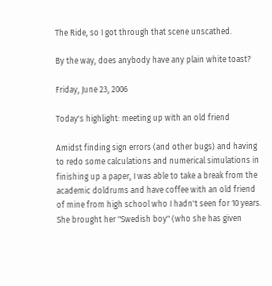The Ride, so I got through that scene unscathed.

By the way, does anybody have any plain white toast?

Friday, June 23, 2006

Today's highlight: meeting up with an old friend

Amidst finding sign errors (and other bugs) and having to redo some calculations and numerical simulations in finishing up a paper, I was able to take a break from the academic doldrums and have coffee with an old friend of mine from high school who I hadn't seen for 10 years. She brought her "Swedish boy" (who she has given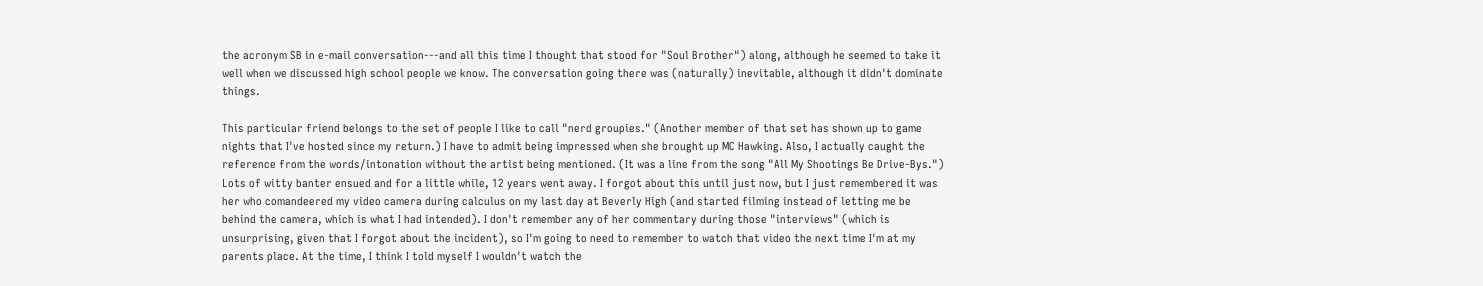the acronym SB in e-mail conversation---and all this time I thought that stood for "Soul Brother") along, although he seemed to take it well when we discussed high school people we know. The conversation going there was (naturally) inevitable, although it didn't dominate things.

This particular friend belongs to the set of people I like to call "nerd groupies." (Another member of that set has shown up to game nights that I've hosted since my return.) I have to admit being impressed when she brought up MC Hawking. Also, I actually caught the reference from the words/intonation without the artist being mentioned. (It was a line from the song "All My Shootings Be Drive-Bys.") Lots of witty banter ensued and for a little while, 12 years went away. I forgot about this until just now, but I just remembered it was her who comandeered my video camera during calculus on my last day at Beverly High (and started filming instead of letting me be behind the camera, which is what I had intended). I don't remember any of her commentary during those "interviews" (which is unsurprising, given that I forgot about the incident), so I'm going to need to remember to watch that video the next time I'm at my parents place. At the time, I think I told myself I wouldn't watch the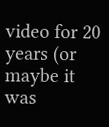video for 20 years (or maybe it was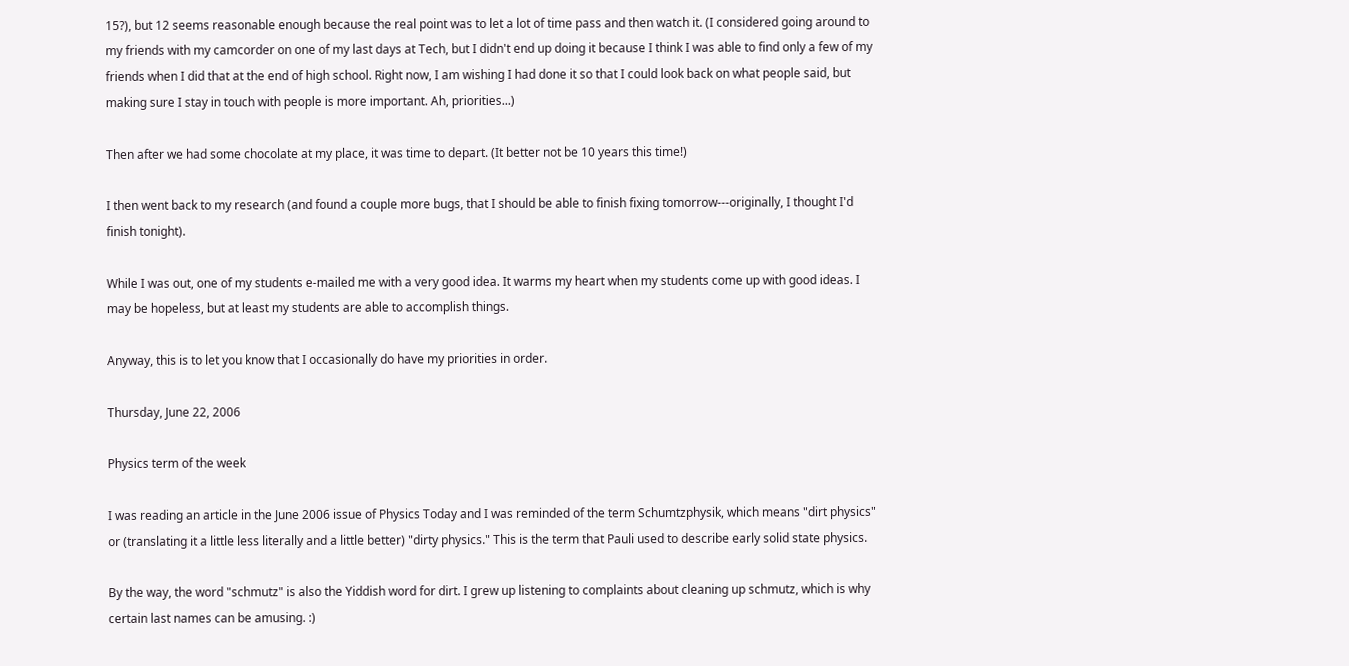15?), but 12 seems reasonable enough because the real point was to let a lot of time pass and then watch it. (I considered going around to my friends with my camcorder on one of my last days at Tech, but I didn't end up doing it because I think I was able to find only a few of my friends when I did that at the end of high school. Right now, I am wishing I had done it so that I could look back on what people said, but making sure I stay in touch with people is more important. Ah, priorities...)

Then after we had some chocolate at my place, it was time to depart. (It better not be 10 years this time!)

I then went back to my research (and found a couple more bugs, that I should be able to finish fixing tomorrow---originally, I thought I'd finish tonight).

While I was out, one of my students e-mailed me with a very good idea. It warms my heart when my students come up with good ideas. I may be hopeless, but at least my students are able to accomplish things.

Anyway, this is to let you know that I occasionally do have my priorities in order.

Thursday, June 22, 2006

Physics term of the week

I was reading an article in the June 2006 issue of Physics Today and I was reminded of the term Schumtzphysik, which means "dirt physics" or (translating it a little less literally and a little better) "dirty physics." This is the term that Pauli used to describe early solid state physics.

By the way, the word "schmutz" is also the Yiddish word for dirt. I grew up listening to complaints about cleaning up schmutz, which is why certain last names can be amusing. :)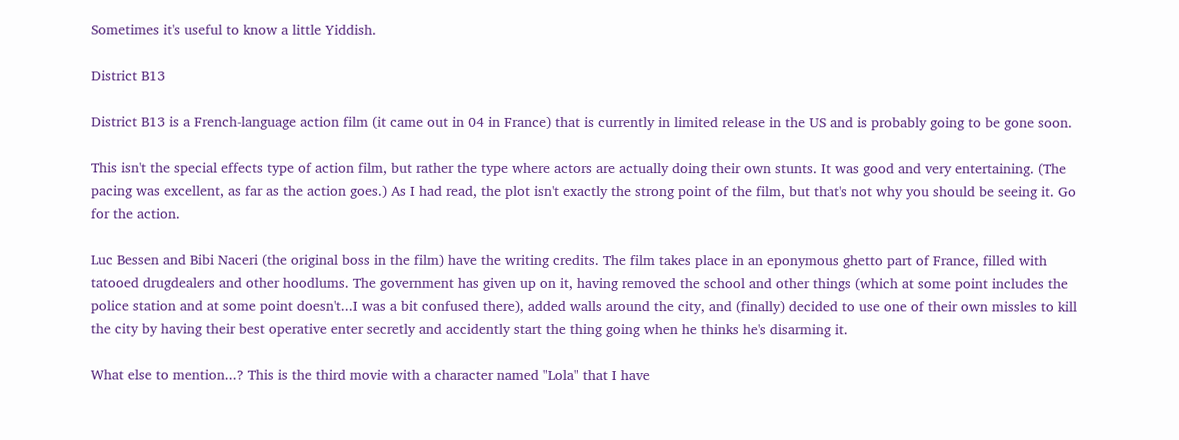Sometimes it's useful to know a little Yiddish.

District B13

District B13 is a French-language action film (it came out in 04 in France) that is currently in limited release in the US and is probably going to be gone soon.

This isn't the special effects type of action film, but rather the type where actors are actually doing their own stunts. It was good and very entertaining. (The pacing was excellent, as far as the action goes.) As I had read, the plot isn't exactly the strong point of the film, but that's not why you should be seeing it. Go for the action.

Luc Bessen and Bibi Naceri (the original boss in the film) have the writing credits. The film takes place in an eponymous ghetto part of France, filled with tatooed drugdealers and other hoodlums. The government has given up on it, having removed the school and other things (which at some point includes the police station and at some point doesn't...I was a bit confused there), added walls around the city, and (finally) decided to use one of their own missles to kill the city by having their best operative enter secretly and accidently start the thing going when he thinks he's disarming it.

What else to mention...? This is the third movie with a character named "Lola" that I have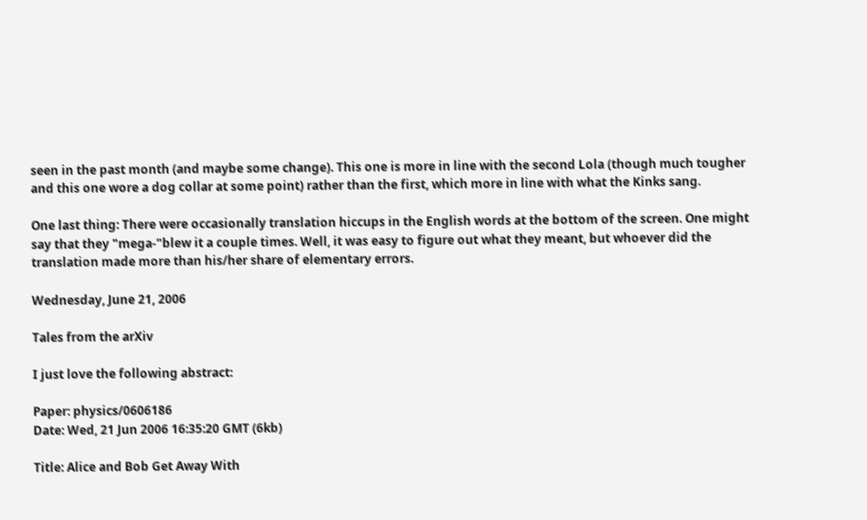seen in the past month (and maybe some change). This one is more in line with the second Lola (though much tougher and this one wore a dog collar at some point) rather than the first, which more in line with what the Kinks sang.

One last thing: There were occasionally translation hiccups in the English words at the bottom of the screen. One might say that they "mega-"blew it a couple times. Well, it was easy to figure out what they meant, but whoever did the translation made more than his/her share of elementary errors.

Wednesday, June 21, 2006

Tales from the arXiv

I just love the following abstract:

Paper: physics/0606186
Date: Wed, 21 Jun 2006 16:35:20 GMT (6kb)

Title: Alice and Bob Get Away With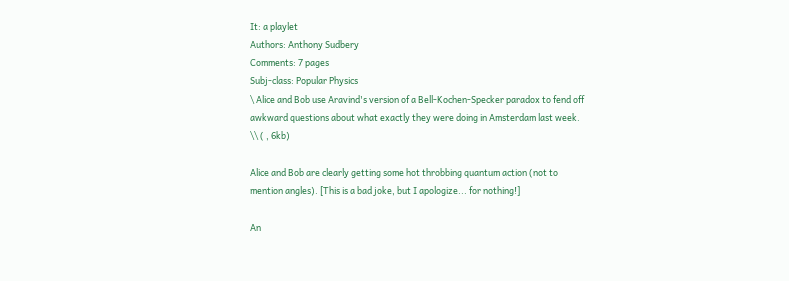It: a playlet
Authors: Anthony Sudbery
Comments: 7 pages
Subj-class: Popular Physics
\ Alice and Bob use Aravind's version of a Bell-Kochen-Specker paradox to fend off awkward questions about what exactly they were doing in Amsterdam last week.
\\ ( , 6kb)

Alice and Bob are clearly getting some hot throbbing quantum action (not to mention angles). [This is a bad joke, but I apologize... for nothing!]

An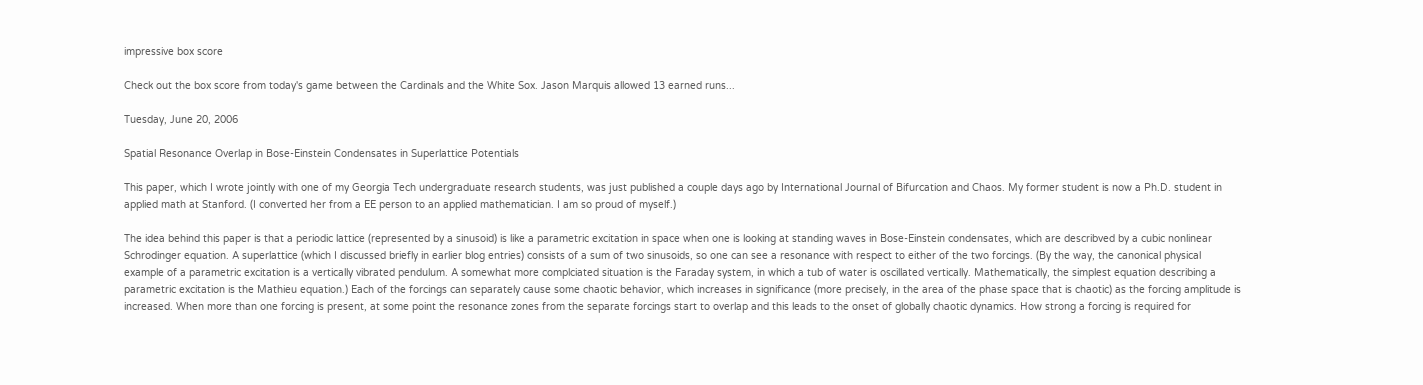impressive box score

Check out the box score from today's game between the Cardinals and the White Sox. Jason Marquis allowed 13 earned runs...

Tuesday, June 20, 2006

Spatial Resonance Overlap in Bose-Einstein Condensates in Superlattice Potentials

This paper, which I wrote jointly with one of my Georgia Tech undergraduate research students, was just published a couple days ago by International Journal of Bifurcation and Chaos. My former student is now a Ph.D. student in applied math at Stanford. (I converted her from a EE person to an applied mathematician. I am so proud of myself.)

The idea behind this paper is that a periodic lattice (represented by a sinusoid) is like a parametric excitation in space when one is looking at standing waves in Bose-Einstein condensates, which are describved by a cubic nonlinear Schrodinger equation. A superlattice (which I discussed briefly in earlier blog entries) consists of a sum of two sinusoids, so one can see a resonance with respect to either of the two forcings. (By the way, the canonical physical example of a parametric excitation is a vertically vibrated pendulum. A somewhat more complciated situation is the Faraday system, in which a tub of water is oscillated vertically. Mathematically, the simplest equation describing a parametric excitation is the Mathieu equation.) Each of the forcings can separately cause some chaotic behavior, which increases in significance (more precisely, in the area of the phase space that is chaotic) as the forcing amplitude is increased. When more than one forcing is present, at some point the resonance zones from the separate forcings start to overlap and this leads to the onset of globally chaotic dynamics. How strong a forcing is required for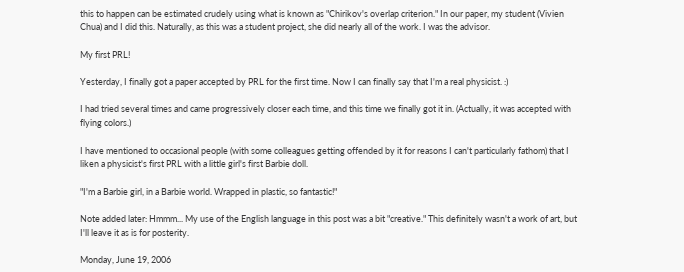this to happen can be estimated crudely using what is known as "Chirikov's overlap criterion." In our paper, my student (Vivien Chua) and I did this. Naturally, as this was a student project, she did nearly all of the work. I was the advisor.

My first PRL!

Yesterday, I finally got a paper accepted by PRL for the first time. Now I can finally say that I'm a real physicist. :)

I had tried several times and came progressively closer each time, and this time we finally got it in. (Actually, it was accepted with flying colors.)

I have mentioned to occasional people (with some colleagues getting offended by it for reasons I can't particularly fathom) that I liken a physicist's first PRL with a little girl's first Barbie doll.

"I'm a Barbie girl, in a Barbie world. Wrapped in plastic, so fantastic!"

Note added later: Hmmm... My use of the English language in this post was a bit "creative." This definitely wasn't a work of art, but I'll leave it as is for posterity.

Monday, June 19, 2006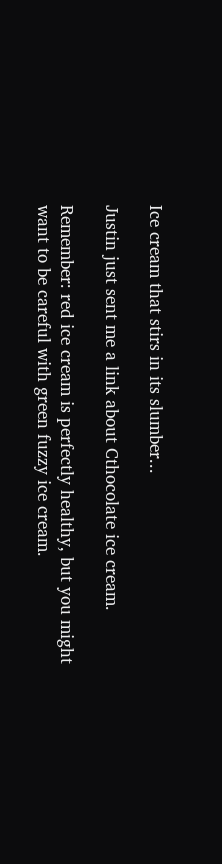Ice cream that stirs in its slumber...

Justin just sent me a link about Cthocolate ice cream.

Remember: red ice cream is perfectly healthy, but you might want to be careful with green fuzzy ice cream.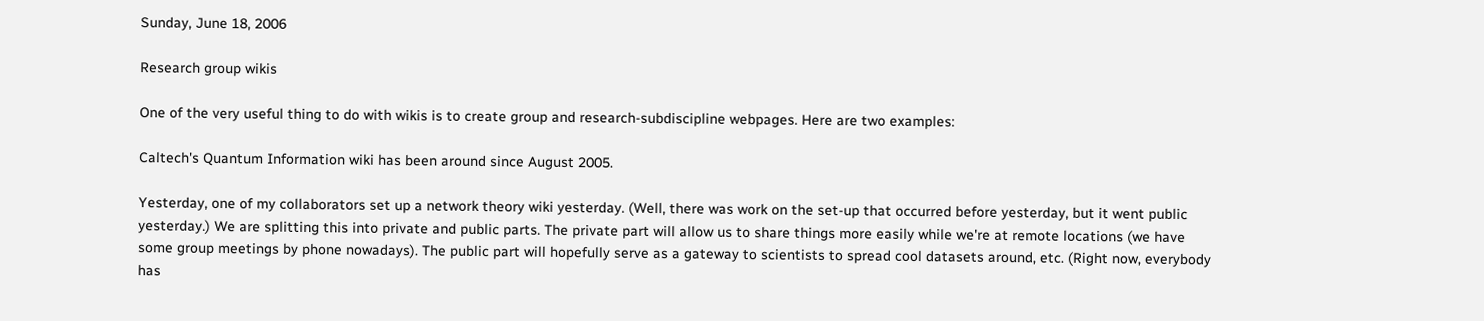Sunday, June 18, 2006

Research group wikis

One of the very useful thing to do with wikis is to create group and research-subdiscipline webpages. Here are two examples:

Caltech's Quantum Information wiki has been around since August 2005.

Yesterday, one of my collaborators set up a network theory wiki yesterday. (Well, there was work on the set-up that occurred before yesterday, but it went public yesterday.) We are splitting this into private and public parts. The private part will allow us to share things more easily while we're at remote locations (we have some group meetings by phone nowadays). The public part will hopefully serve as a gateway to scientists to spread cool datasets around, etc. (Right now, everybody has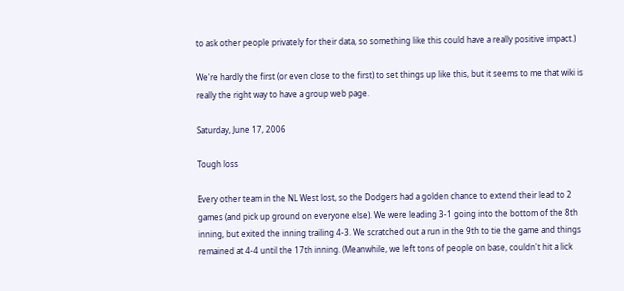to ask other people privately for their data, so something like this could have a really positive impact.)

We're hardly the first (or even close to the first) to set things up like this, but it seems to me that wiki is really the right way to have a group web page.

Saturday, June 17, 2006

Tough loss

Every other team in the NL West lost, so the Dodgers had a golden chance to extend their lead to 2 games (and pick up ground on everyone else). We were leading 3-1 going into the bottom of the 8th inning, but exited the inning trailing 4-3. We scratched out a run in the 9th to tie the game and things remained at 4-4 until the 17th inning. (Meanwhile, we left tons of people on base, couldn't hit a lick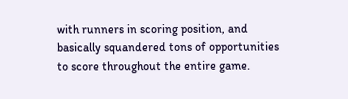with runners in scoring position, and basically squandered tons of opportunities to score throughout the entire game.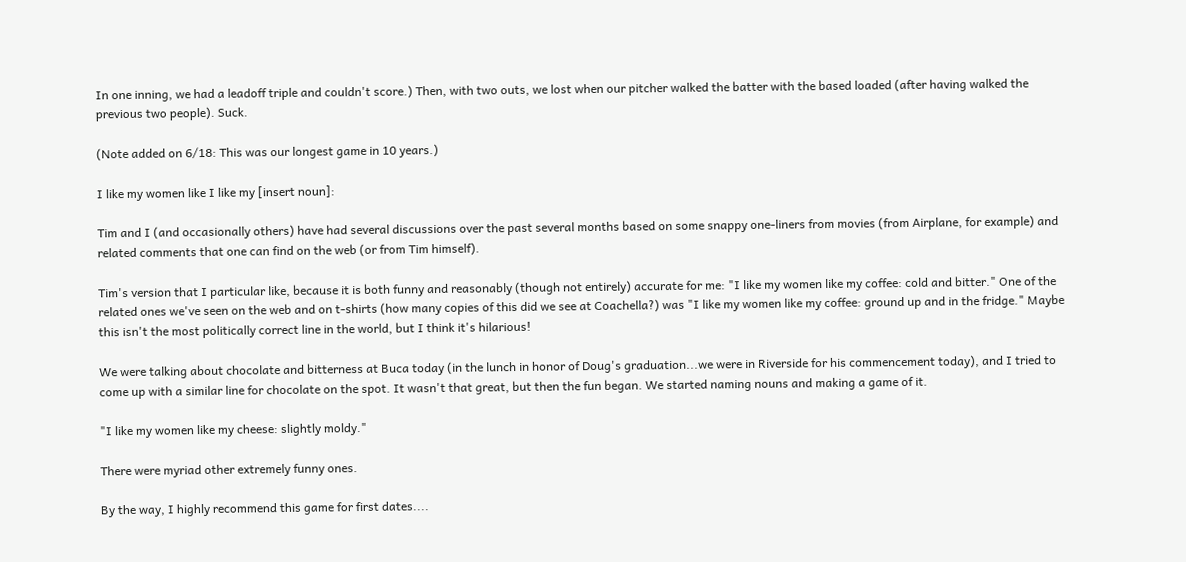In one inning, we had a leadoff triple and couldn't score.) Then, with two outs, we lost when our pitcher walked the batter with the based loaded (after having walked the previous two people). Suck.

(Note added on 6/18: This was our longest game in 10 years.)

I like my women like I like my [insert noun]:

Tim and I (and occasionally others) have had several discussions over the past several months based on some snappy one-liners from movies (from Airplane, for example) and related comments that one can find on the web (or from Tim himself).

Tim's version that I particular like, because it is both funny and reasonably (though not entirely) accurate for me: "I like my women like my coffee: cold and bitter." One of the related ones we've seen on the web and on t-shirts (how many copies of this did we see at Coachella?) was "I like my women like my coffee: ground up and in the fridge." Maybe this isn't the most politically correct line in the world, but I think it's hilarious!

We were talking about chocolate and bitterness at Buca today (in the lunch in honor of Doug's graduation...we were in Riverside for his commencement today), and I tried to come up with a similar line for chocolate on the spot. It wasn't that great, but then the fun began. We started naming nouns and making a game of it.

"I like my women like my cheese: slightly moldy."

There were myriad other extremely funny ones.

By the way, I highly recommend this game for first dates....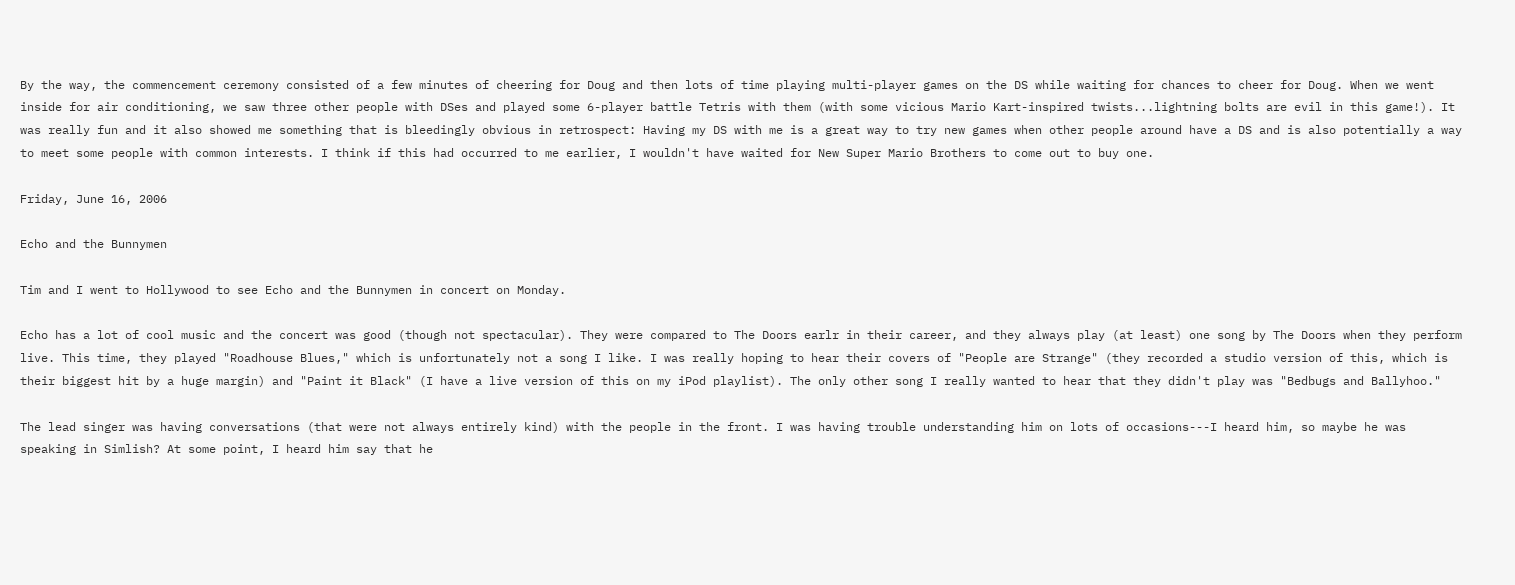By the way, the commencement ceremony consisted of a few minutes of cheering for Doug and then lots of time playing multi-player games on the DS while waiting for chances to cheer for Doug. When we went inside for air conditioning, we saw three other people with DSes and played some 6-player battle Tetris with them (with some vicious Mario Kart-inspired twists...lightning bolts are evil in this game!). It was really fun and it also showed me something that is bleedingly obvious in retrospect: Having my DS with me is a great way to try new games when other people around have a DS and is also potentially a way to meet some people with common interests. I think if this had occurred to me earlier, I wouldn't have waited for New Super Mario Brothers to come out to buy one.

Friday, June 16, 2006

Echo and the Bunnymen

Tim and I went to Hollywood to see Echo and the Bunnymen in concert on Monday.

Echo has a lot of cool music and the concert was good (though not spectacular). They were compared to The Doors earlr in their career, and they always play (at least) one song by The Doors when they perform live. This time, they played "Roadhouse Blues," which is unfortunately not a song I like. I was really hoping to hear their covers of "People are Strange" (they recorded a studio version of this, which is their biggest hit by a huge margin) and "Paint it Black" (I have a live version of this on my iPod playlist). The only other song I really wanted to hear that they didn't play was "Bedbugs and Ballyhoo."

The lead singer was having conversations (that were not always entirely kind) with the people in the front. I was having trouble understanding him on lots of occasions---I heard him, so maybe he was speaking in Simlish? At some point, I heard him say that he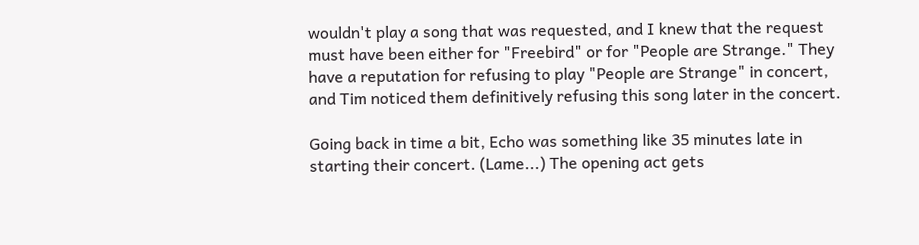wouldn't play a song that was requested, and I knew that the request must have been either for "Freebird" or for "People are Strange." They have a reputation for refusing to play "People are Strange" in concert, and Tim noticed them definitively refusing this song later in the concert.

Going back in time a bit, Echo was something like 35 minutes late in starting their concert. (Lame...) The opening act gets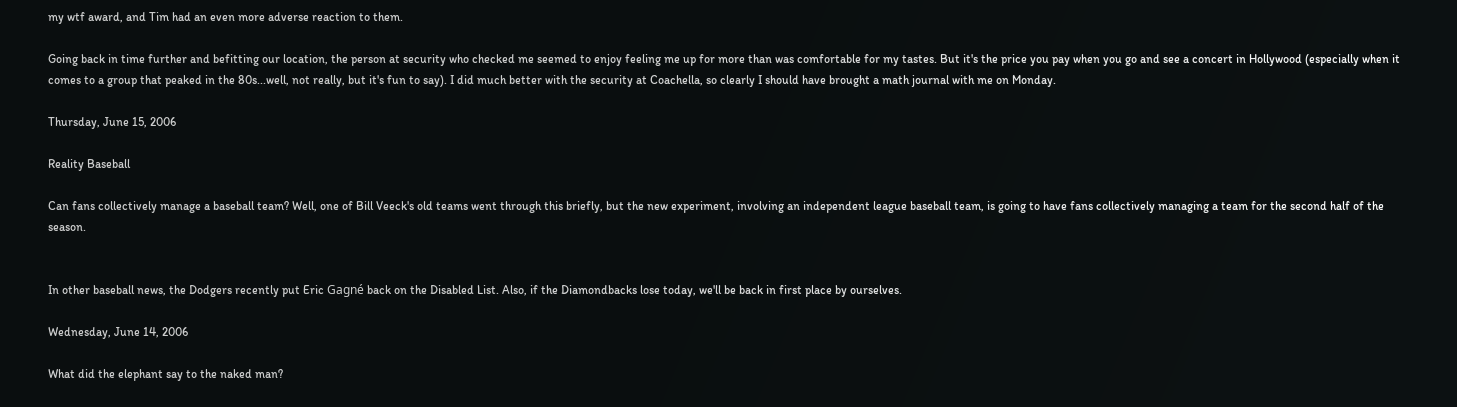my wtf award, and Tim had an even more adverse reaction to them.

Going back in time further and befitting our location, the person at security who checked me seemed to enjoy feeling me up for more than was comfortable for my tastes. But it's the price you pay when you go and see a concert in Hollywood (especially when it comes to a group that peaked in the 80s...well, not really, but it's fun to say). I did much better with the security at Coachella, so clearly I should have brought a math journal with me on Monday.

Thursday, June 15, 2006

Reality Baseball

Can fans collectively manage a baseball team? Well, one of Bill Veeck's old teams went through this briefly, but the new experiment, involving an independent league baseball team, is going to have fans collectively managing a team for the second half of the season.


In other baseball news, the Dodgers recently put Eric Gagné back on the Disabled List. Also, if the Diamondbacks lose today, we'll be back in first place by ourselves.

Wednesday, June 14, 2006

What did the elephant say to the naked man?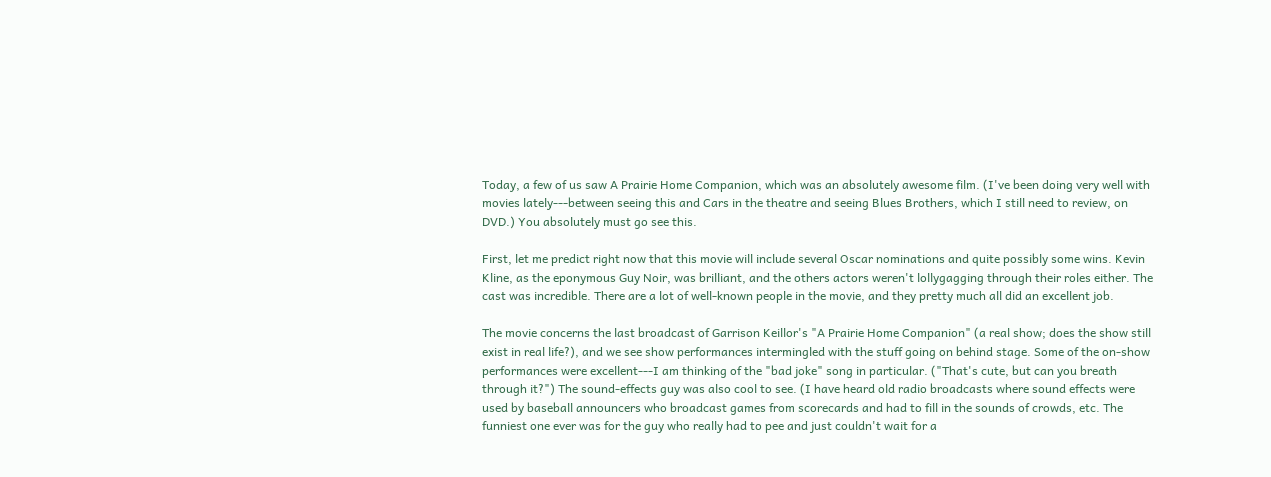Today, a few of us saw A Prairie Home Companion, which was an absolutely awesome film. (I've been doing very well with movies lately---between seeing this and Cars in the theatre and seeing Blues Brothers, which I still need to review, on DVD.) You absolutely must go see this.

First, let me predict right now that this movie will include several Oscar nominations and quite possibly some wins. Kevin Kline, as the eponymous Guy Noir, was brilliant, and the others actors weren't lollygagging through their roles either. The cast was incredible. There are a lot of well-known people in the movie, and they pretty much all did an excellent job.

The movie concerns the last broadcast of Garrison Keillor's "A Prairie Home Companion" (a real show; does the show still exist in real life?), and we see show performances intermingled with the stuff going on behind stage. Some of the on-show performances were excellent---I am thinking of the "bad joke" song in particular. ("That's cute, but can you breath through it?") The sound-effects guy was also cool to see. (I have heard old radio broadcasts where sound effects were used by baseball announcers who broadcast games from scorecards and had to fill in the sounds of crowds, etc. The funniest one ever was for the guy who really had to pee and just couldn't wait for a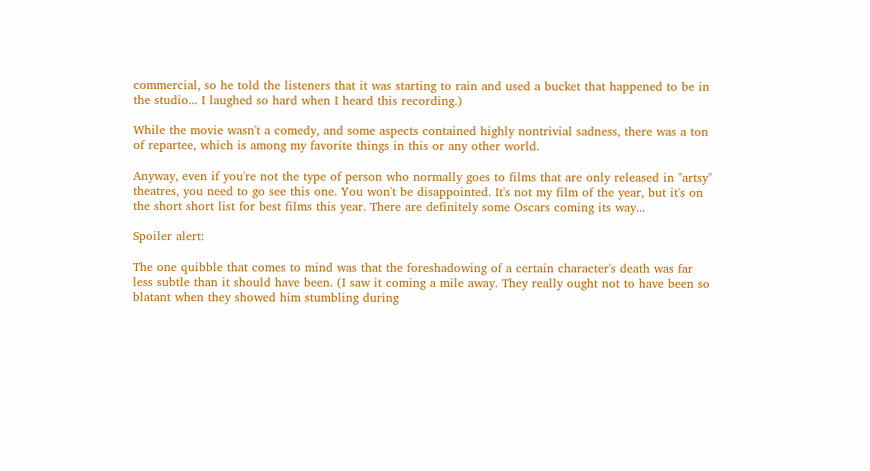commercial, so he told the listeners that it was starting to rain and used a bucket that happened to be in the studio... I laughed so hard when I heard this recording.)

While the movie wasn't a comedy, and some aspects contained highly nontrivial sadness, there was a ton of repartee, which is among my favorite things in this or any other world.

Anyway, even if you're not the type of person who normally goes to films that are only released in "artsy" theatres, you need to go see this one. You won't be disappointed. It's not my film of the year, but it's on the short short list for best films this year. There are definitely some Oscars coming its way...

Spoiler alert:

The one quibble that comes to mind was that the foreshadowing of a certain character's death was far less subtle than it should have been. (I saw it coming a mile away. They really ought not to have been so blatant when they showed him stumbling during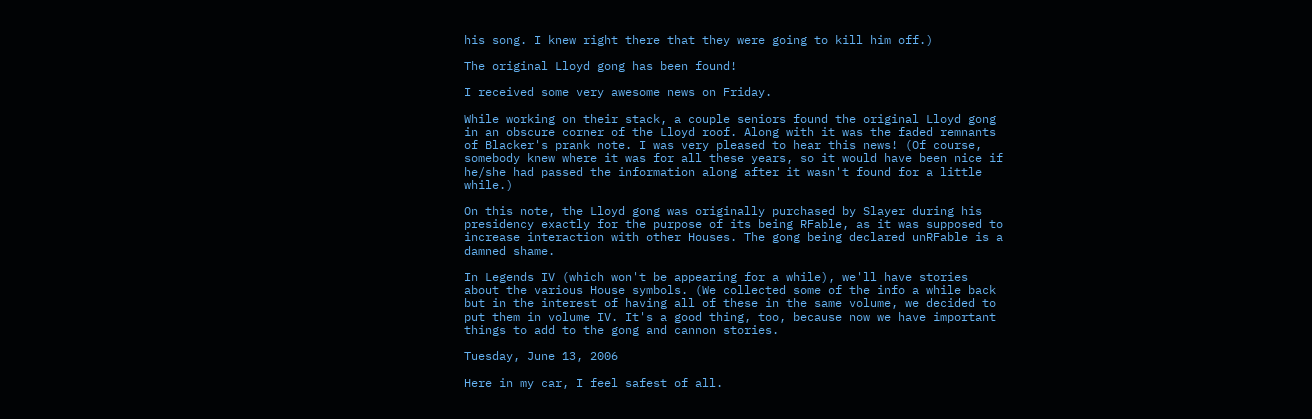his song. I knew right there that they were going to kill him off.)

The original Lloyd gong has been found!

I received some very awesome news on Friday.

While working on their stack, a couple seniors found the original Lloyd gong in an obscure corner of the Lloyd roof. Along with it was the faded remnants of Blacker's prank note. I was very pleased to hear this news! (Of course, somebody knew where it was for all these years, so it would have been nice if he/she had passed the information along after it wasn't found for a little while.)

On this note, the Lloyd gong was originally purchased by Slayer during his presidency exactly for the purpose of its being RFable, as it was supposed to increase interaction with other Houses. The gong being declared unRFable is a damned shame.

In Legends IV (which won't be appearing for a while), we'll have stories about the various House symbols. (We collected some of the info a while back but in the interest of having all of these in the same volume, we decided to put them in volume IV. It's a good thing, too, because now we have important things to add to the gong and cannon stories.

Tuesday, June 13, 2006

Here in my car, I feel safest of all.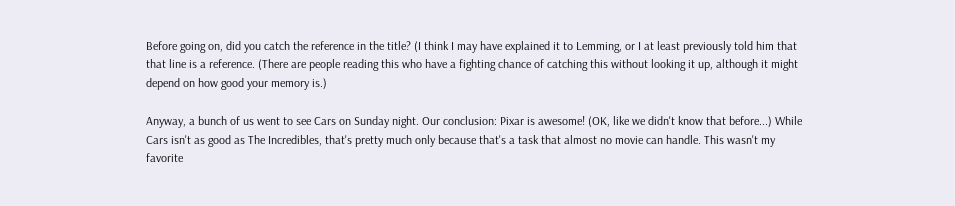Before going on, did you catch the reference in the title? (I think I may have explained it to Lemming, or I at least previously told him that that line is a reference. (There are people reading this who have a fighting chance of catching this without looking it up, although it might depend on how good your memory is.)

Anyway, a bunch of us went to see Cars on Sunday night. Our conclusion: Pixar is awesome! (OK, like we didn't know that before...) While Cars isn't as good as The Incredibles, that's pretty much only because that's a task that almost no movie can handle. This wasn't my favorite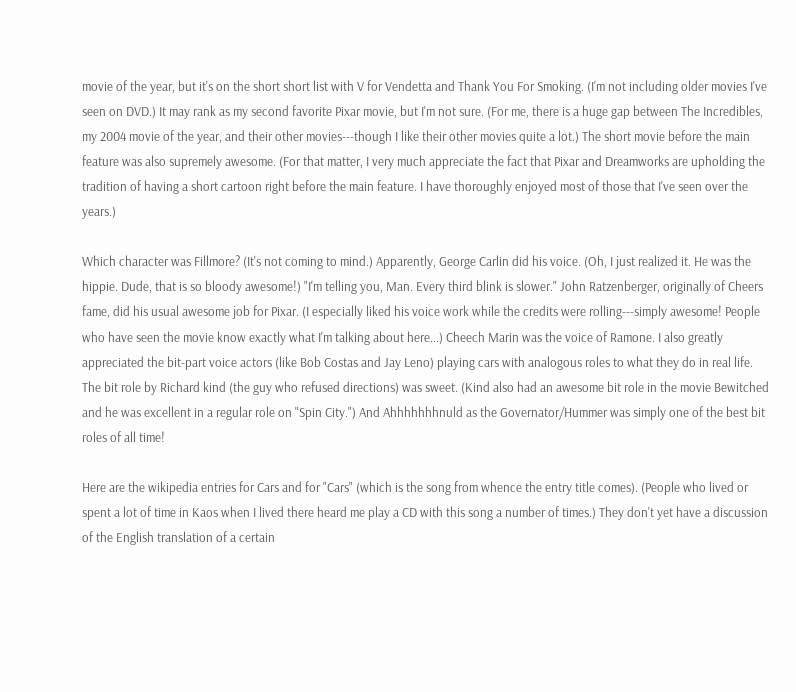movie of the year, but it's on the short short list with V for Vendetta and Thank You For Smoking. (I'm not including older movies I've seen on DVD.) It may rank as my second favorite Pixar movie, but I'm not sure. (For me, there is a huge gap between The Incredibles, my 2004 movie of the year, and their other movies---though I like their other movies quite a lot.) The short movie before the main feature was also supremely awesome. (For that matter, I very much appreciate the fact that Pixar and Dreamworks are upholding the tradition of having a short cartoon right before the main feature. I have thoroughly enjoyed most of those that I've seen over the years.)

Which character was Fillmore? (It's not coming to mind.) Apparently, George Carlin did his voice. (Oh, I just realized it. He was the hippie. Dude, that is so bloody awesome!) "I'm telling you, Man. Every third blink is slower." John Ratzenberger, originally of Cheers fame, did his usual awesome job for Pixar. (I especially liked his voice work while the credits were rolling---simply awesome! People who have seen the movie know exactly what I'm talking about here...) Cheech Marin was the voice of Ramone. I also greatly appreciated the bit-part voice actors (like Bob Costas and Jay Leno) playing cars with analogous roles to what they do in real life. The bit role by Richard kind (the guy who refused directions) was sweet. (Kind also had an awesome bit role in the movie Bewitched and he was excellent in a regular role on "Spin City.") And Ahhhhhhhnuld as the Governator/Hummer was simply one of the best bit roles of all time!

Here are the wikipedia entries for Cars and for "Cars" (which is the song from whence the entry title comes). (People who lived or spent a lot of time in Kaos when I lived there heard me play a CD with this song a number of times.) They don't yet have a discussion of the English translation of a certain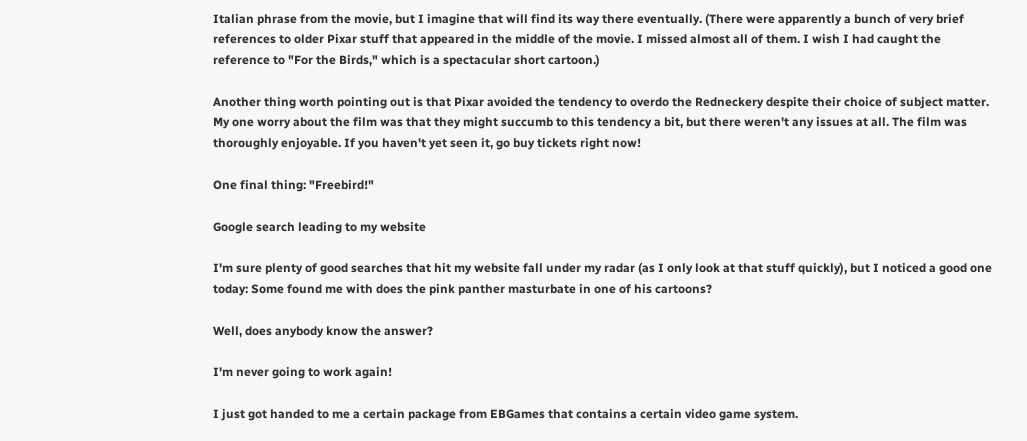Italian phrase from the movie, but I imagine that will find its way there eventually. (There were apparently a bunch of very brief references to older Pixar stuff that appeared in the middle of the movie. I missed almost all of them. I wish I had caught the reference to "For the Birds," which is a spectacular short cartoon.)

Another thing worth pointing out is that Pixar avoided the tendency to overdo the Redneckery despite their choice of subject matter. My one worry about the film was that they might succumb to this tendency a bit, but there weren't any issues at all. The film was thoroughly enjoyable. If you haven't yet seen it, go buy tickets right now!

One final thing: "Freebird!"

Google search leading to my website

I'm sure plenty of good searches that hit my website fall under my radar (as I only look at that stuff quickly), but I noticed a good one today: Some found me with does the pink panther masturbate in one of his cartoons?

Well, does anybody know the answer?

I'm never going to work again!

I just got handed to me a certain package from EBGames that contains a certain video game system.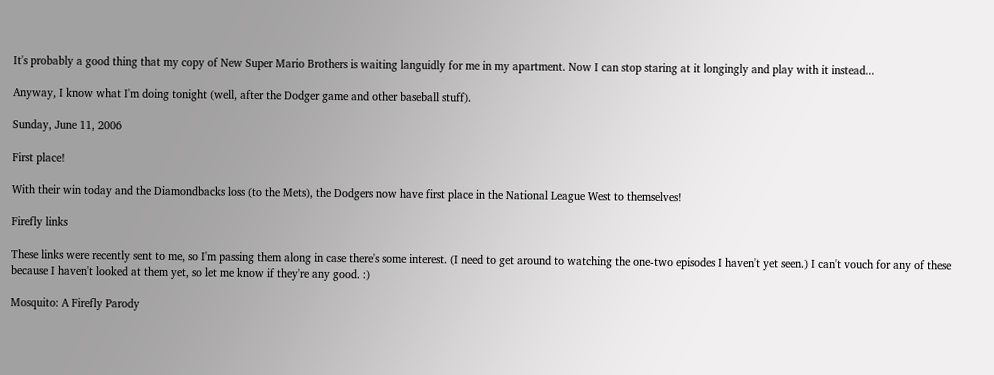It's probably a good thing that my copy of New Super Mario Brothers is waiting languidly for me in my apartment. Now I can stop staring at it longingly and play with it instead...

Anyway, I know what I'm doing tonight (well, after the Dodger game and other baseball stuff).

Sunday, June 11, 2006

First place!

With their win today and the Diamondbacks loss (to the Mets), the Dodgers now have first place in the National League West to themselves!

Firefly links

These links were recently sent to me, so I'm passing them along in case there's some interest. (I need to get around to watching the one-two episodes I haven't yet seen.) I can't vouch for any of these because I haven't looked at them yet, so let me know if they're any good. :)

Mosquito: A Firefly Parody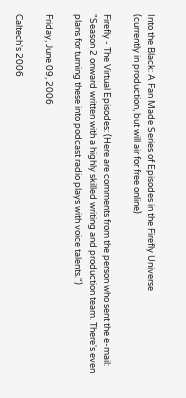Into the Black: A Fan Made Series of Episodes in the Firefly Universe
(currently in production, but will air for free online)

Firefly - The Virtual Episodes: (Here are comments from the person who sent the e-mail: "Season 2 onward written with a highly skilled writing and production team. There's even plans for turning these into podcast radio plays with voice talents.")

Friday, June 09, 2006

Caltech's 2006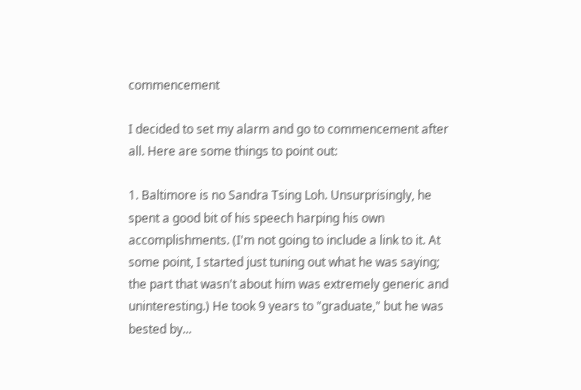commencement

I decided to set my alarm and go to commencement after all. Here are some things to point out:

1. Baltimore is no Sandra Tsing Loh. Unsurprisingly, he spent a good bit of his speech harping his own accomplishments. (I'm not going to include a link to it. At some point, I started just tuning out what he was saying; the part that wasn't about him was extremely generic and uninteresting.) He took 9 years to "graduate," but he was bested by...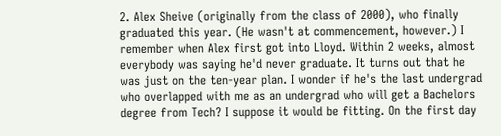2. Alex Sheive (originally from the class of 2000), who finally graduated this year. (He wasn't at commencement, however.) I remember when Alex first got into Lloyd. Within 2 weeks, almost everybody was saying he'd never graduate. It turns out that he was just on the ten-year plan. I wonder if he's the last undergrad who overlapped with me as an undergrad who will get a Bachelors degree from Tech? I suppose it would be fitting. On the first day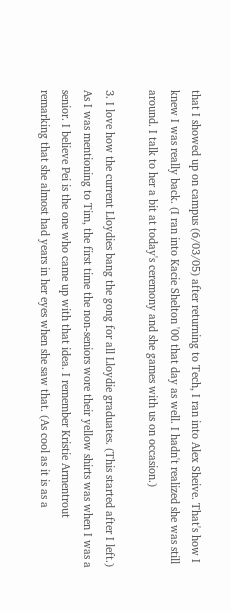that I showed up on campus (6/03/05) after returning to Tech, I ran into Alex Sheive. That's how I knew I was really back. (I ran into Kacie Shelton '00 that day as well. I hadn't realized she was still around. I talk to her a bit at today's ceremony and she games with us on occasion.)

3. I love how the current Lloydies bang the gong for all Lloydie graduates. (This started after I left.) As I was mentioning to Tim, the first time the non-seniors wore their yellow shirts was when I was a senior. I believe Pei is the one who came up with that idea. I remember Kristie Armentrout remarking that she almost had years in her eyes when she saw that. (As cool as it is as a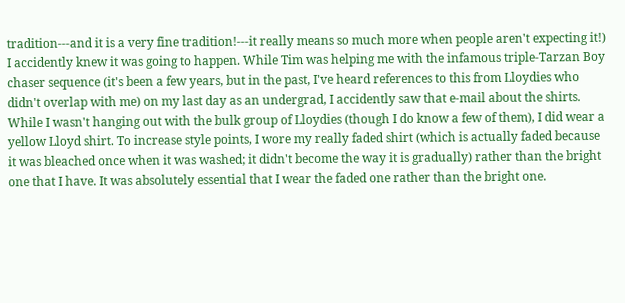tradition---and it is a very fine tradition!---it really means so much more when people aren't expecting it!) I accidently knew it was going to happen. While Tim was helping me with the infamous triple-Tarzan Boy chaser sequence (it's been a few years, but in the past, I've heard references to this from Lloydies who didn't overlap with me) on my last day as an undergrad, I accidently saw that e-mail about the shirts. While I wasn't hanging out with the bulk group of Lloydies (though I do know a few of them), I did wear a yellow Lloyd shirt. To increase style points, I wore my really faded shirt (which is actually faded because it was bleached once when it was washed; it didn't become the way it is gradually) rather than the bright one that I have. It was absolutely essential that I wear the faded one rather than the bright one.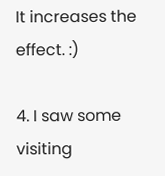It increases the effect. :)

4. I saw some visiting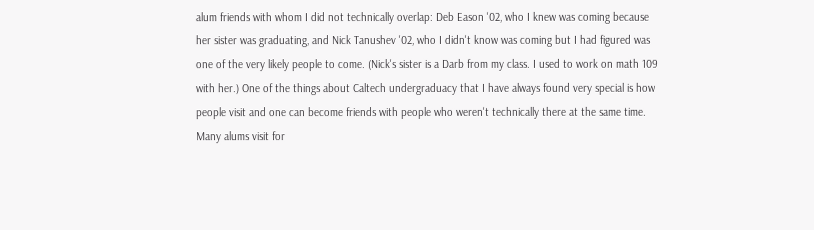alum friends with whom I did not technically overlap: Deb Eason '02, who I knew was coming because her sister was graduating, and Nick Tanushev '02, who I didn't know was coming but I had figured was one of the very likely people to come. (Nick's sister is a Darb from my class. I used to work on math 109 with her.) One of the things about Caltech undergraduacy that I have always found very special is how people visit and one can become friends with people who weren't technically there at the same time. Many alums visit for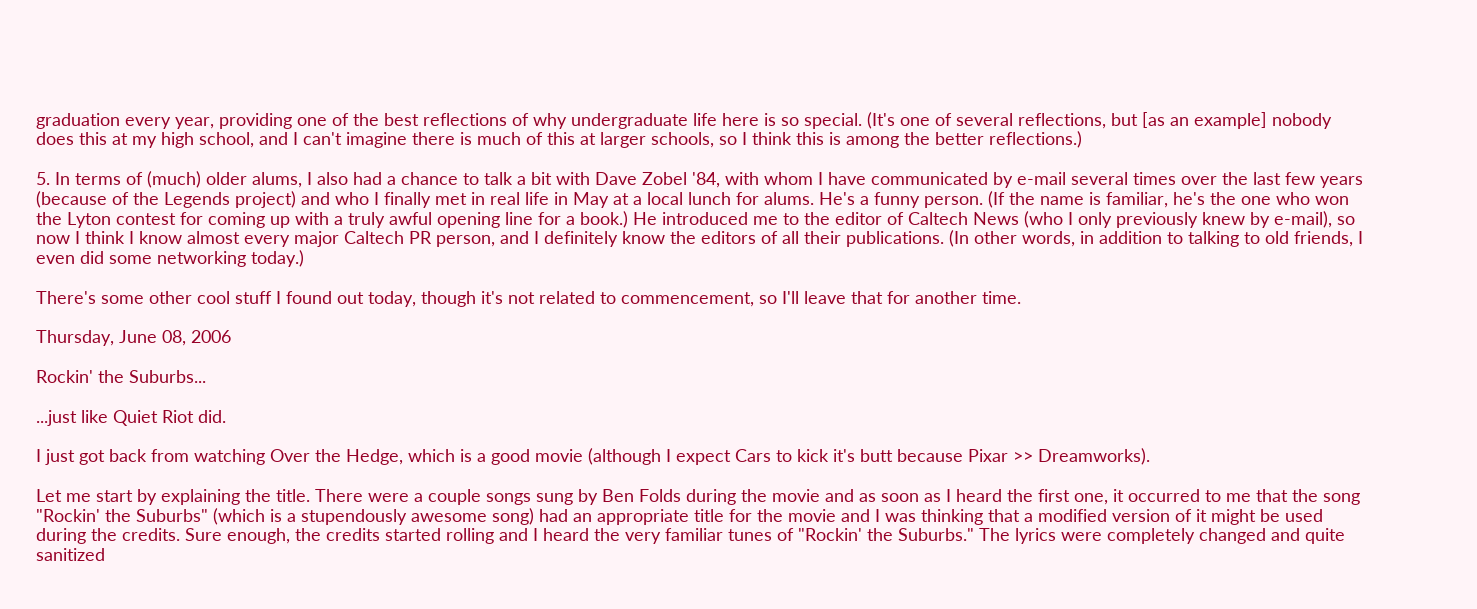graduation every year, providing one of the best reflections of why undergraduate life here is so special. (It's one of several reflections, but [as an example] nobody does this at my high school, and I can't imagine there is much of this at larger schools, so I think this is among the better reflections.)

5. In terms of (much) older alums, I also had a chance to talk a bit with Dave Zobel '84, with whom I have communicated by e-mail several times over the last few years (because of the Legends project) and who I finally met in real life in May at a local lunch for alums. He's a funny person. (If the name is familiar, he's the one who won the Lyton contest for coming up with a truly awful opening line for a book.) He introduced me to the editor of Caltech News (who I only previously knew by e-mail), so now I think I know almost every major Caltech PR person, and I definitely know the editors of all their publications. (In other words, in addition to talking to old friends, I even did some networking today.)

There's some other cool stuff I found out today, though it's not related to commencement, so I'll leave that for another time.

Thursday, June 08, 2006

Rockin' the Suburbs...

...just like Quiet Riot did.

I just got back from watching Over the Hedge, which is a good movie (although I expect Cars to kick it's butt because Pixar >> Dreamworks).

Let me start by explaining the title. There were a couple songs sung by Ben Folds during the movie and as soon as I heard the first one, it occurred to me that the song "Rockin' the Suburbs" (which is a stupendously awesome song) had an appropriate title for the movie and I was thinking that a modified version of it might be used during the credits. Sure enough, the credits started rolling and I heard the very familiar tunes of "Rockin' the Suburbs." The lyrics were completely changed and quite sanitized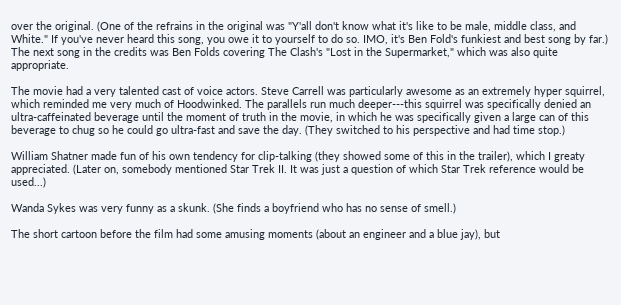over the original. (One of the refrains in the original was "Y'all don't know what it's like to be male, middle class, and White." If you've never heard this song, you owe it to yourself to do so. IMO, it's Ben Fold's funkiest and best song by far.) The next song in the credits was Ben Folds covering The Clash's "Lost in the Supermarket," which was also quite appropriate.

The movie had a very talented cast of voice actors. Steve Carrell was particularly awesome as an extremely hyper squirrel, which reminded me very much of Hoodwinked. The parallels run much deeper---this squirrel was specifically denied an ultra-caffeinated beverage until the moment of truth in the movie, in which he was specifically given a large can of this beverage to chug so he could go ultra-fast and save the day. (They switched to his perspective and had time stop.)

William Shatner made fun of his own tendency for clip-talking (they showed some of this in the trailer), which I greaty appreciated. (Later on, somebody mentioned Star Trek II. It was just a question of which Star Trek reference would be used...)

Wanda Sykes was very funny as a skunk. (She finds a boyfriend who has no sense of smell.)

The short cartoon before the film had some amusing moments (about an engineer and a blue jay), but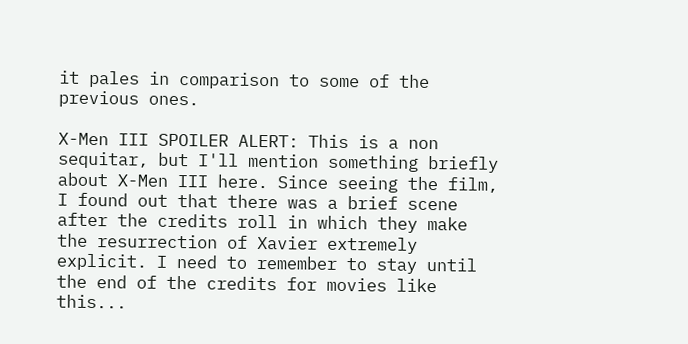it pales in comparison to some of the previous ones.

X-Men III SPOILER ALERT: This is a non sequitar, but I'll mention something briefly about X-Men III here. Since seeing the film, I found out that there was a brief scene after the credits roll in which they make the resurrection of Xavier extremely explicit. I need to remember to stay until the end of the credits for movies like this...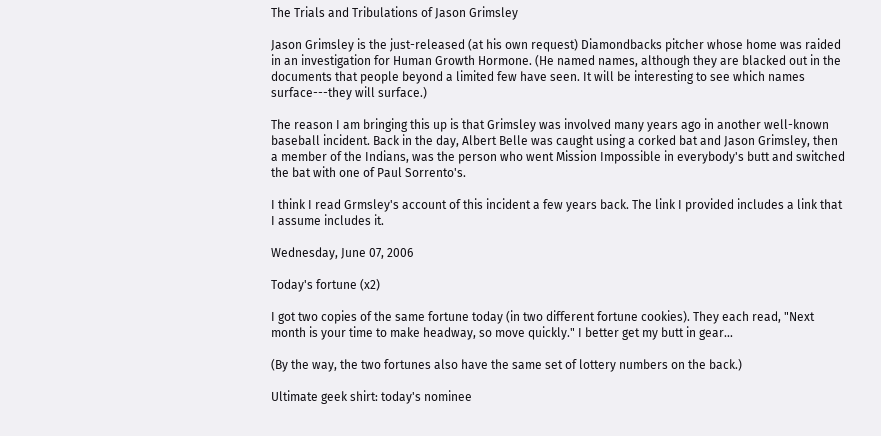The Trials and Tribulations of Jason Grimsley

Jason Grimsley is the just-released (at his own request) Diamondbacks pitcher whose home was raided in an investigation for Human Growth Hormone. (He named names, although they are blacked out in the documents that people beyond a limited few have seen. It will be interesting to see which names surface---they will surface.)

The reason I am bringing this up is that Grimsley was involved many years ago in another well-known baseball incident. Back in the day, Albert Belle was caught using a corked bat and Jason Grimsley, then a member of the Indians, was the person who went Mission Impossible in everybody's butt and switched the bat with one of Paul Sorrento's.

I think I read Grmsley's account of this incident a few years back. The link I provided includes a link that I assume includes it.

Wednesday, June 07, 2006

Today's fortune (x2)

I got two copies of the same fortune today (in two different fortune cookies). They each read, "Next month is your time to make headway, so move quickly." I better get my butt in gear...

(By the way, the two fortunes also have the same set of lottery numbers on the back.)

Ultimate geek shirt: today's nominee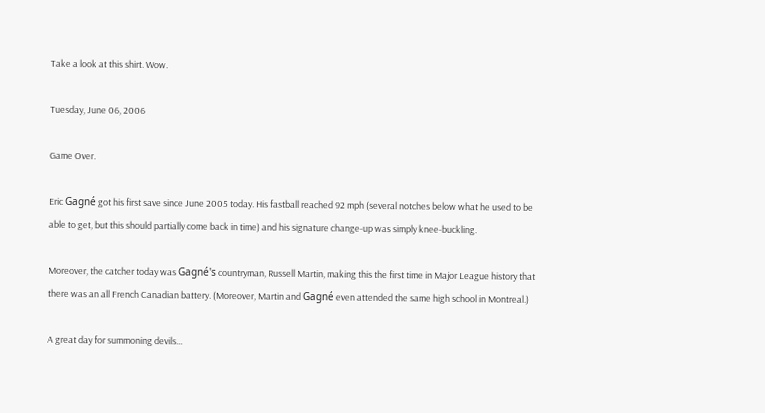Take a look at this shirt. Wow.

Tuesday, June 06, 2006

Game Over.

Eric Gagné got his first save since June 2005 today. His fastball reached 92 mph (several notches below what he used to be able to get, but this should partially come back in time) and his signature change-up was simply knee-buckling.

Moreover, the catcher today was Gagné's countryman, Russell Martin, making this the first time in Major League history that there was an all French Canadian battery. (Moreover, Martin and Gagné even attended the same high school in Montreal.)

A great day for summoning devils...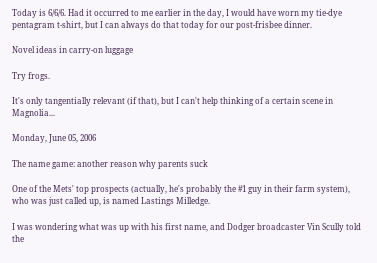Today is 6/6/6. Had it occurred to me earlier in the day, I would have worn my tie-dye pentagram t-shirt, but I can always do that today for our post-frisbee dinner.

Novel ideas in carry-on luggage

Try frogs.

It's only tangentially relevant (if that), but I can't help thinking of a certain scene in Magnolia...

Monday, June 05, 2006

The name game: another reason why parents suck

One of the Mets' top prospects (actually, he's probably the #1 guy in their farm system), who was just called up, is named Lastings Milledge.

I was wondering what was up with his first name, and Dodger broadcaster Vin Scully told the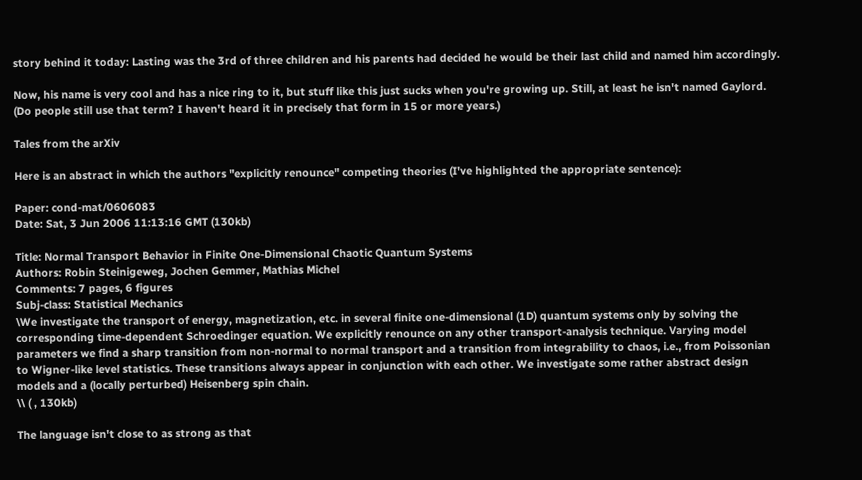story behind it today: Lasting was the 3rd of three children and his parents had decided he would be their last child and named him accordingly.

Now, his name is very cool and has a nice ring to it, but stuff like this just sucks when you're growing up. Still, at least he isn't named Gaylord. (Do people still use that term? I haven't heard it in precisely that form in 15 or more years.)

Tales from the arXiv

Here is an abstract in which the authors "explicitly renounce" competing theories (I've highlighted the appropriate sentence):

Paper: cond-mat/0606083
Date: Sat, 3 Jun 2006 11:13:16 GMT (130kb)

Title: Normal Transport Behavior in Finite One-Dimensional Chaotic Quantum Systems
Authors: Robin Steinigeweg, Jochen Gemmer, Mathias Michel
Comments: 7 pages, 6 figures
Subj-class: Statistical Mechanics
\We investigate the transport of energy, magnetization, etc. in several finite one-dimensional (1D) quantum systems only by solving the corresponding time-dependent Schroedinger equation. We explicitly renounce on any other transport-analysis technique. Varying model parameters we find a sharp transition from non-normal to normal transport and a transition from integrability to chaos, i.e., from Poissonian to Wigner-like level statistics. These transitions always appear in conjunction with each other. We investigate some rather abstract design models and a (locally perturbed) Heisenberg spin chain.
\\ ( , 130kb)

The language isn't close to as strong as that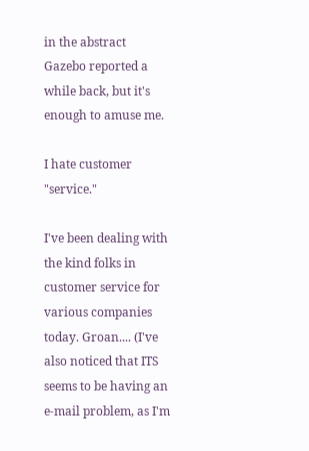in the abstract Gazebo reported a while back, but it's enough to amuse me.

I hate customer "service."

I've been dealing with the kind folks in customer service for various companies today. Groan.... (I've also noticed that ITS seems to be having an e-mail problem, as I'm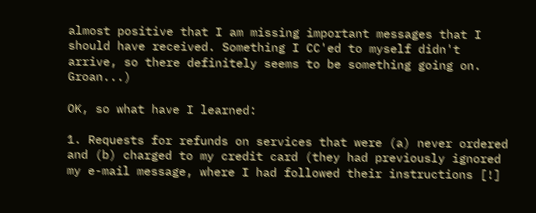almost positive that I am missing important messages that I should have received. Something I CC'ed to myself didn't arrive, so there definitely seems to be something going on. Groan...)

OK, so what have I learned:

1. Requests for refunds on services that were (a) never ordered and (b) charged to my credit card (they had previously ignored my e-mail message, where I had followed their instructions [!]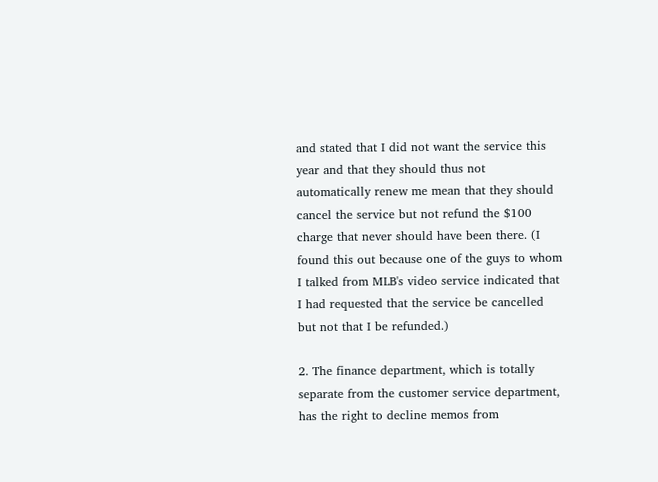and stated that I did not want the service this year and that they should thus not automatically renew me mean that they should cancel the service but not refund the $100 charge that never should have been there. (I found this out because one of the guys to whom I talked from MLB's video service indicated that I had requested that the service be cancelled but not that I be refunded.)

2. The finance department, which is totally separate from the customer service department, has the right to decline memos from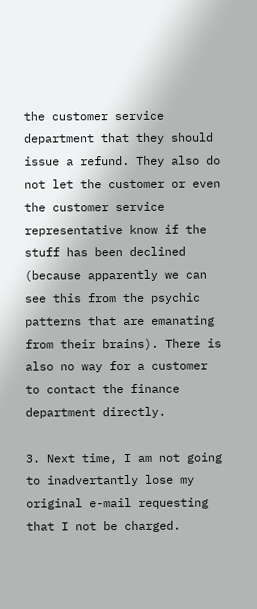the customer service department that they should issue a refund. They also do not let the customer or even the customer service representative know if the stuff has been declined (because apparently we can see this from the psychic patterns that are emanating from their brains). There is also no way for a customer to contact the finance department directly.

3. Next time, I am not going to inadvertantly lose my original e-mail requesting that I not be charged.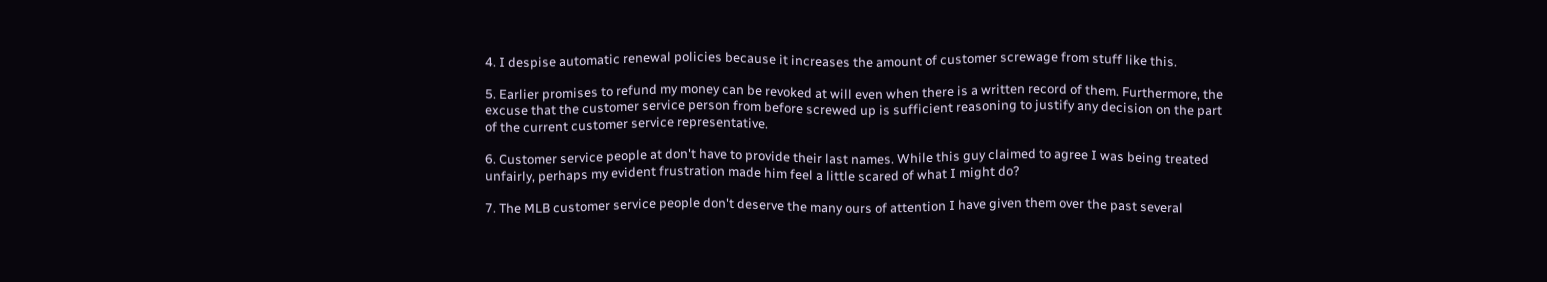4. I despise automatic renewal policies because it increases the amount of customer screwage from stuff like this.

5. Earlier promises to refund my money can be revoked at will even when there is a written record of them. Furthermore, the excuse that the customer service person from before screwed up is sufficient reasoning to justify any decision on the part of the current customer service representative.

6. Customer service people at don't have to provide their last names. While this guy claimed to agree I was being treated unfairly, perhaps my evident frustration made him feel a little scared of what I might do?

7. The MLB customer service people don't deserve the many ours of attention I have given them over the past several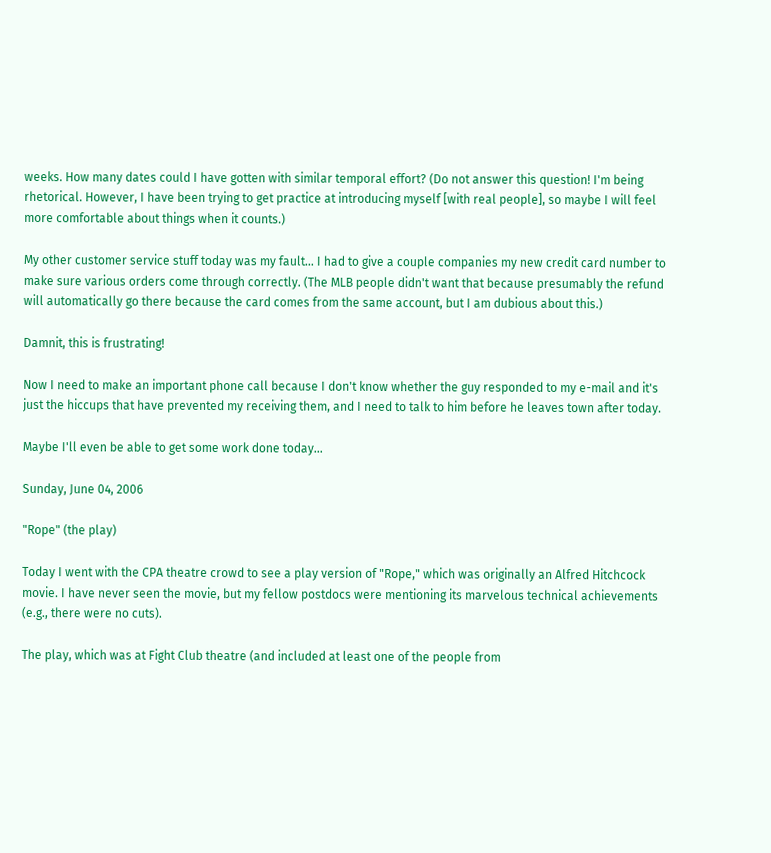weeks. How many dates could I have gotten with similar temporal effort? (Do not answer this question! I'm being rhetorical. However, I have been trying to get practice at introducing myself [with real people], so maybe I will feel more comfortable about things when it counts.)

My other customer service stuff today was my fault... I had to give a couple companies my new credit card number to make sure various orders come through correctly. (The MLB people didn't want that because presumably the refund will automatically go there because the card comes from the same account, but I am dubious about this.)

Damnit, this is frustrating!

Now I need to make an important phone call because I don't know whether the guy responded to my e-mail and it's just the hiccups that have prevented my receiving them, and I need to talk to him before he leaves town after today.

Maybe I'll even be able to get some work done today...

Sunday, June 04, 2006

"Rope" (the play)

Today I went with the CPA theatre crowd to see a play version of "Rope," which was originally an Alfred Hitchcock movie. I have never seen the movie, but my fellow postdocs were mentioning its marvelous technical achievements (e.g., there were no cuts).

The play, which was at Fight Club theatre (and included at least one of the people from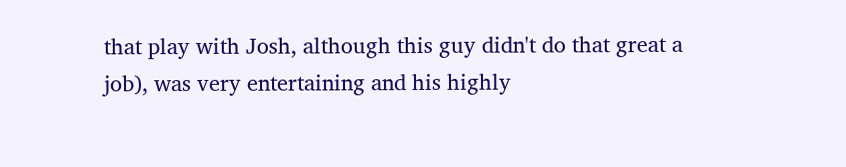that play with Josh, although this guy didn't do that great a job), was very entertaining and his highly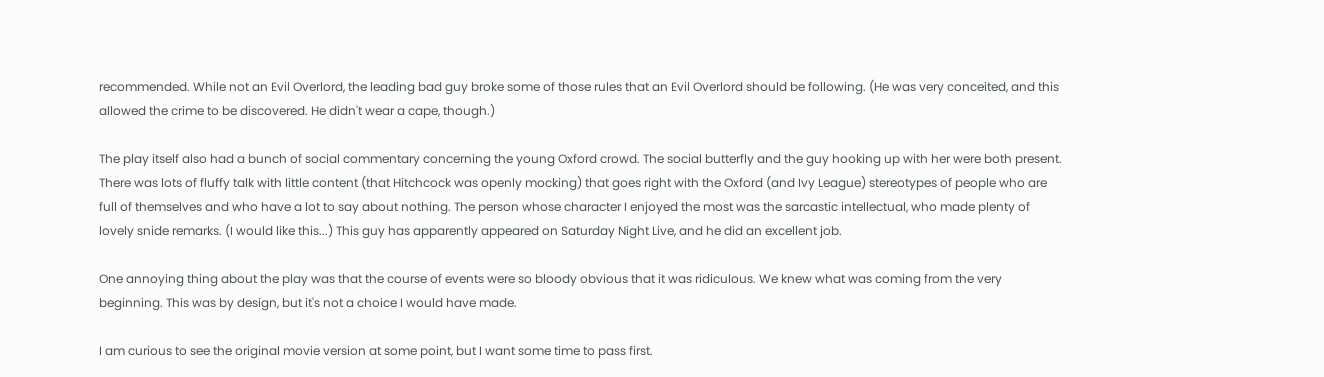recommended. While not an Evil Overlord, the leading bad guy broke some of those rules that an Evil Overlord should be following. (He was very conceited, and this allowed the crime to be discovered. He didn't wear a cape, though.)

The play itself also had a bunch of social commentary concerning the young Oxford crowd. The social butterfly and the guy hooking up with her were both present. There was lots of fluffy talk with little content (that Hitchcock was openly mocking) that goes right with the Oxford (and Ivy League) stereotypes of people who are full of themselves and who have a lot to say about nothing. The person whose character I enjoyed the most was the sarcastic intellectual, who made plenty of lovely snide remarks. (I would like this...) This guy has apparently appeared on Saturday Night Live, and he did an excellent job.

One annoying thing about the play was that the course of events were so bloody obvious that it was ridiculous. We knew what was coming from the very beginning. This was by design, but it's not a choice I would have made.

I am curious to see the original movie version at some point, but I want some time to pass first.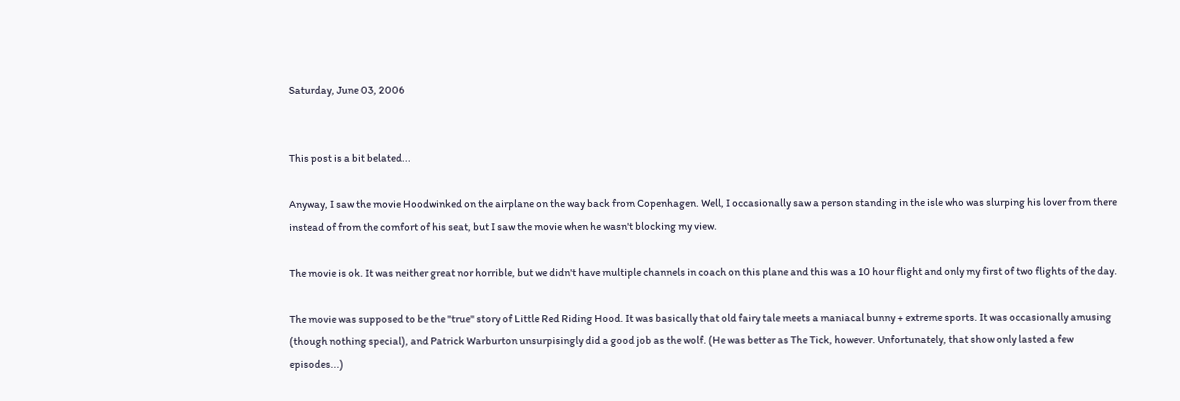Saturday, June 03, 2006


This post is a bit belated...

Anyway, I saw the movie Hoodwinked on the airplane on the way back from Copenhagen. Well, I occasionally saw a person standing in the isle who was slurping his lover from there instead of from the comfort of his seat, but I saw the movie when he wasn't blocking my view.

The movie is ok. It was neither great nor horrible, but we didn't have multiple channels in coach on this plane and this was a 10 hour flight and only my first of two flights of the day.

The movie was supposed to be the "true" story of Little Red Riding Hood. It was basically that old fairy tale meets a maniacal bunny + extreme sports. It was occasionally amusing (though nothing special), and Patrick Warburton unsurpisingly did a good job as the wolf. (He was better as The Tick, however. Unfortunately, that show only lasted a few episodes...)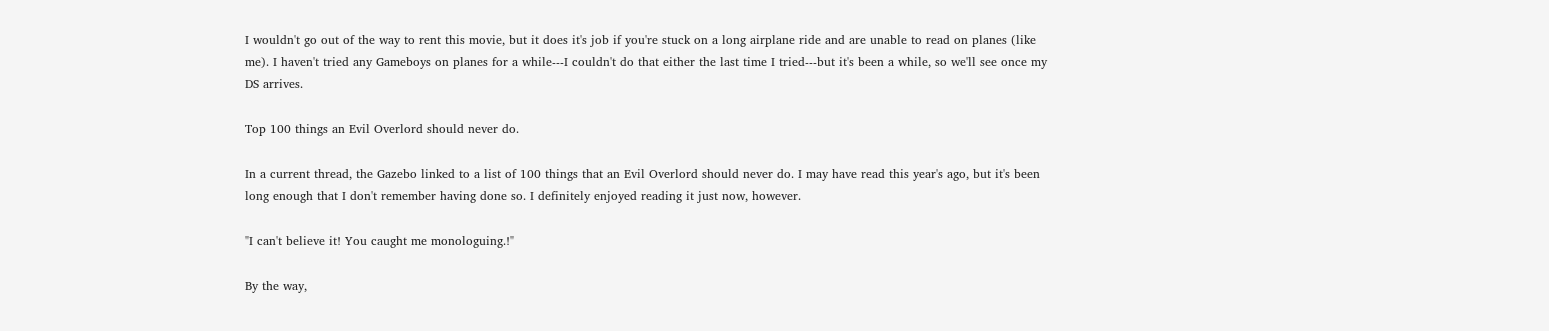I wouldn't go out of the way to rent this movie, but it does it's job if you're stuck on a long airplane ride and are unable to read on planes (like me). I haven't tried any Gameboys on planes for a while---I couldn't do that either the last time I tried---but it's been a while, so we'll see once my DS arrives.

Top 100 things an Evil Overlord should never do.

In a current thread, the Gazebo linked to a list of 100 things that an Evil Overlord should never do. I may have read this year's ago, but it's been long enough that I don't remember having done so. I definitely enjoyed reading it just now, however.

"I can't believe it! You caught me monologuing.!"

By the way,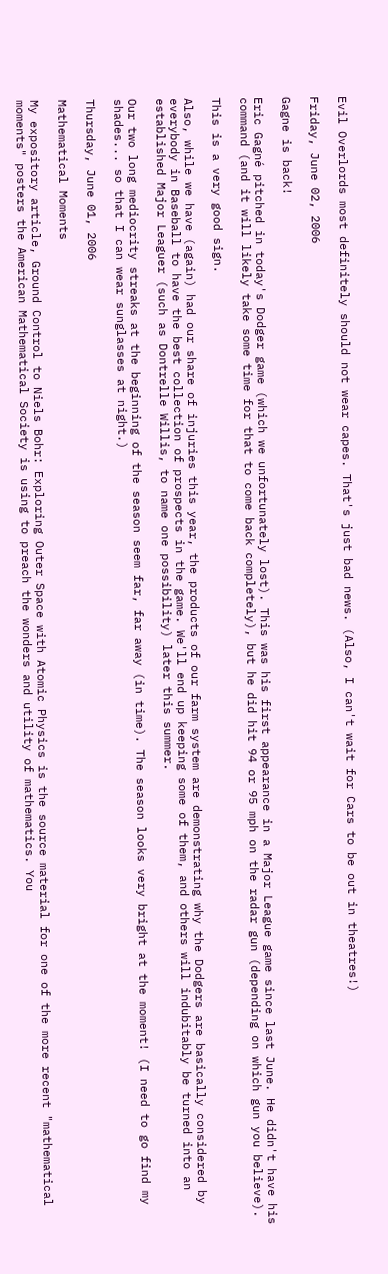Evil Overlords most definitely should not wear capes. That's just bad news. (Also, I can't wait for Cars to be out in theatres!)

Friday, June 02, 2006

Gagne is back!

Eric Gagné pitched in today's Dodger game (which we unfortunately lost). This was his first appearance in a Major League game since last June. He didn't have his command (and it will likely take some time for that to come back completely), but he did hit 94 or 95 mph on the radar gun (depending on which gun you believe).

This is a very good sign.

Also, while we have (again) had our share of injuries this year, the products of our farm system are demonstrating why the Dodgers are basically considered by everybody in Baseball to have the best collection of prospects in the game. We'll end up keeping some of them, and others will indubitably be turned into an established Major Leaguer (such as Dontrelle Willis, to name one possibility) later this summer.

Our two long mediocrity streaks at the beginning of the season seem far, far away (in time). The season looks very bright at the moment! (I need to go find my shades... so that I can wear sunglasses at night.)

Thursday, June 01, 2006

Mathematical Moments

My expository article, Ground Control to Niels Bohr: Exploring Outer Space with Atomic Physics is the source material for one of the more recent "mathematical moments" posters the American Mathematical Society is using to preach the wonders and utility of mathematics. You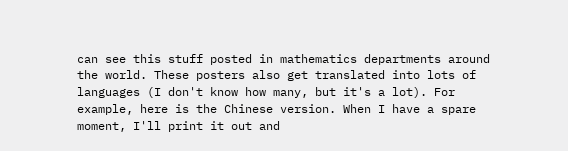can see this stuff posted in mathematics departments around the world. These posters also get translated into lots of languages (I don't know how many, but it's a lot). For example, here is the Chinese version. When I have a spare moment, I'll print it out and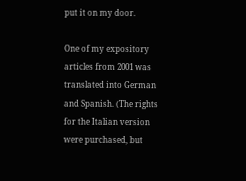put it on my door.

One of my expository articles from 2001 was translated into German and Spanish. (The rights for the Italian version were purchased, but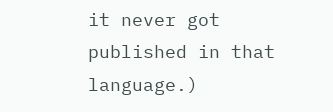it never got published in that language.)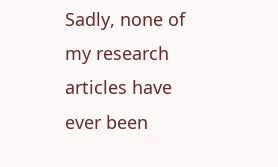Sadly, none of my research articles have ever been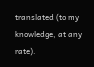translated (to my knowledge, at any rate).